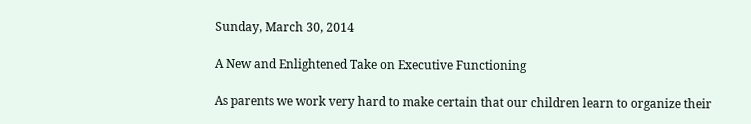Sunday, March 30, 2014

A New and Enlightened Take on Executive Functioning

As parents we work very hard to make certain that our children learn to organize their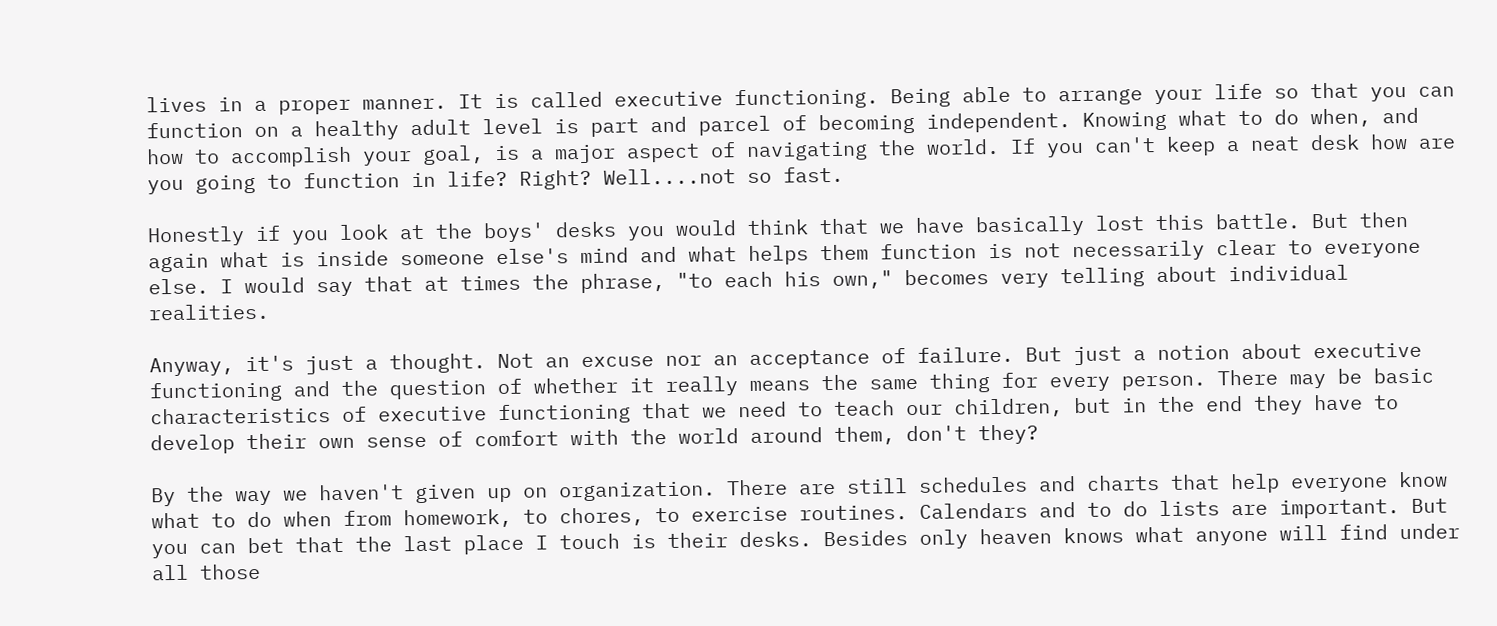lives in a proper manner. It is called executive functioning. Being able to arrange your life so that you can function on a healthy adult level is part and parcel of becoming independent. Knowing what to do when, and how to accomplish your goal, is a major aspect of navigating the world. If you can't keep a neat desk how are you going to function in life? Right? Well....not so fast.

Honestly if you look at the boys' desks you would think that we have basically lost this battle. But then again what is inside someone else's mind and what helps them function is not necessarily clear to everyone else. I would say that at times the phrase, "to each his own," becomes very telling about individual realities.

Anyway, it's just a thought. Not an excuse nor an acceptance of failure. But just a notion about executive functioning and the question of whether it really means the same thing for every person. There may be basic characteristics of executive functioning that we need to teach our children, but in the end they have to develop their own sense of comfort with the world around them, don't they?

By the way we haven't given up on organization. There are still schedules and charts that help everyone know what to do when from homework, to chores, to exercise routines. Calendars and to do lists are important. But you can bet that the last place I touch is their desks. Besides only heaven knows what anyone will find under all those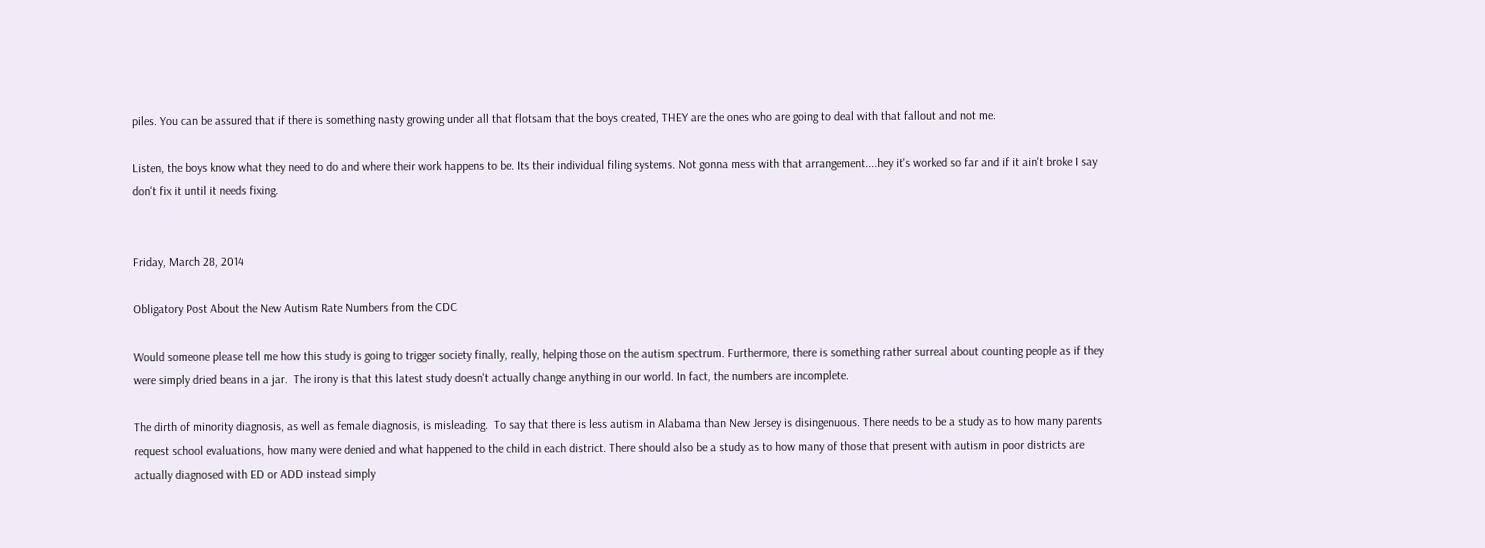piles. You can be assured that if there is something nasty growing under all that flotsam that the boys created, THEY are the ones who are going to deal with that fallout and not me.

Listen, the boys know what they need to do and where their work happens to be. Its their individual filing systems. Not gonna mess with that arrangement....hey it's worked so far and if it ain't broke I say don't fix it until it needs fixing.


Friday, March 28, 2014

Obligatory Post About the New Autism Rate Numbers from the CDC

Would someone please tell me how this study is going to trigger society finally, really, helping those on the autism spectrum. Furthermore, there is something rather surreal about counting people as if they were simply dried beans in a jar.  The irony is that this latest study doesn't actually change anything in our world. In fact, the numbers are incomplete.

The dirth of minority diagnosis, as well as female diagnosis, is misleading.  To say that there is less autism in Alabama than New Jersey is disingenuous. There needs to be a study as to how many parents request school evaluations, how many were denied and what happened to the child in each district. There should also be a study as to how many of those that present with autism in poor districts are actually diagnosed with ED or ADD instead simply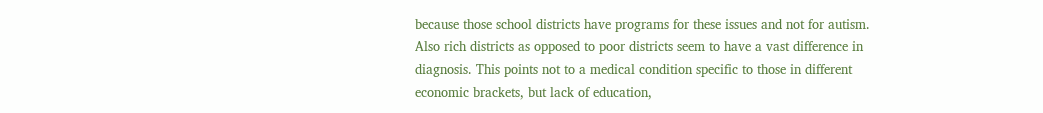because those school districts have programs for these issues and not for autism. Also rich districts as opposed to poor districts seem to have a vast difference in diagnosis. This points not to a medical condition specific to those in different economic brackets, but lack of education,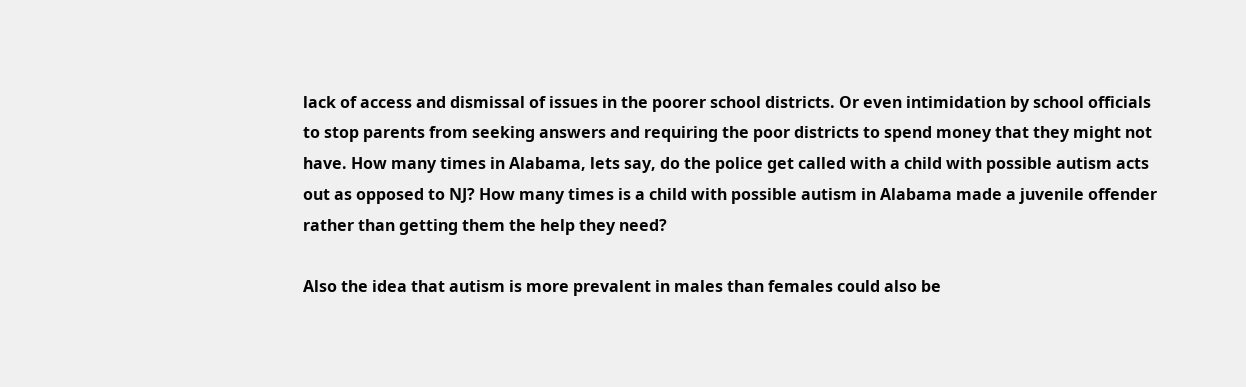lack of access and dismissal of issues in the poorer school districts. Or even intimidation by school officials to stop parents from seeking answers and requiring the poor districts to spend money that they might not have. How many times in Alabama, lets say, do the police get called with a child with possible autism acts out as opposed to NJ? How many times is a child with possible autism in Alabama made a juvenile offender rather than getting them the help they need?

Also the idea that autism is more prevalent in males than females could also be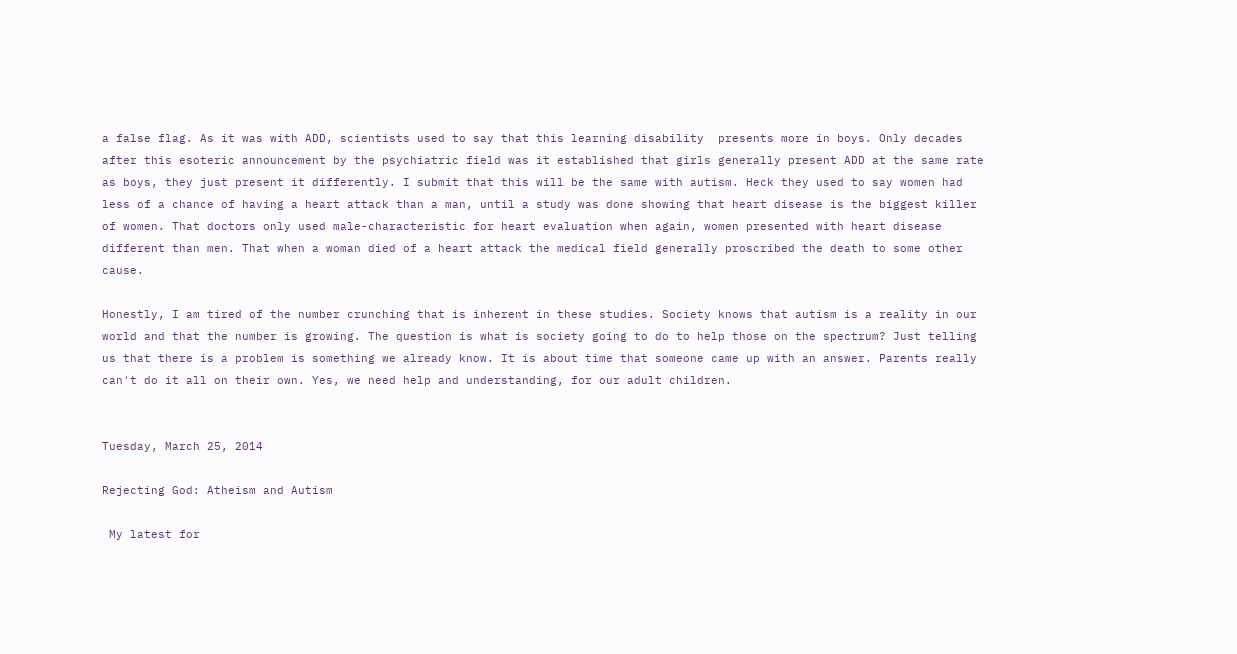a false flag. As it was with ADD, scientists used to say that this learning disability  presents more in boys. Only decades after this esoteric announcement by the psychiatric field was it established that girls generally present ADD at the same rate as boys, they just present it differently. I submit that this will be the same with autism. Heck they used to say women had less of a chance of having a heart attack than a man, until a study was done showing that heart disease is the biggest killer of women. That doctors only used male-characteristic for heart evaluation when again, women presented with heart disease different than men. That when a woman died of a heart attack the medical field generally proscribed the death to some other cause.

Honestly, I am tired of the number crunching that is inherent in these studies. Society knows that autism is a reality in our world and that the number is growing. The question is what is society going to do to help those on the spectrum? Just telling us that there is a problem is something we already know. It is about time that someone came up with an answer. Parents really can't do it all on their own. Yes, we need help and understanding, for our adult children.


Tuesday, March 25, 2014

Rejecting God: Atheism and Autism

 My latest for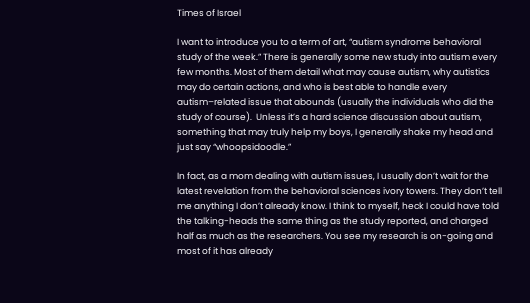Times of Israel

I want to introduce you to a term of art, “autism syndrome behavioral study of the week.” There is generally some new study into autism every few months. Most of them detail what may cause autism, why autistics may do certain actions, and who is best able to handle every autism–related issue that abounds (usually the individuals who did the study of course).  Unless it’s a hard science discussion about autism, something that may truly help my boys, I generally shake my head and just say “whoopsidoodle.”

In fact, as a mom dealing with autism issues, I usually don’t wait for the latest revelation from the behavioral sciences ivory towers. They don’t tell me anything I don’t already know. I think to myself, heck I could have told the talking-heads the same thing as the study reported, and charged half as much as the researchers. You see my research is on-going and most of it has already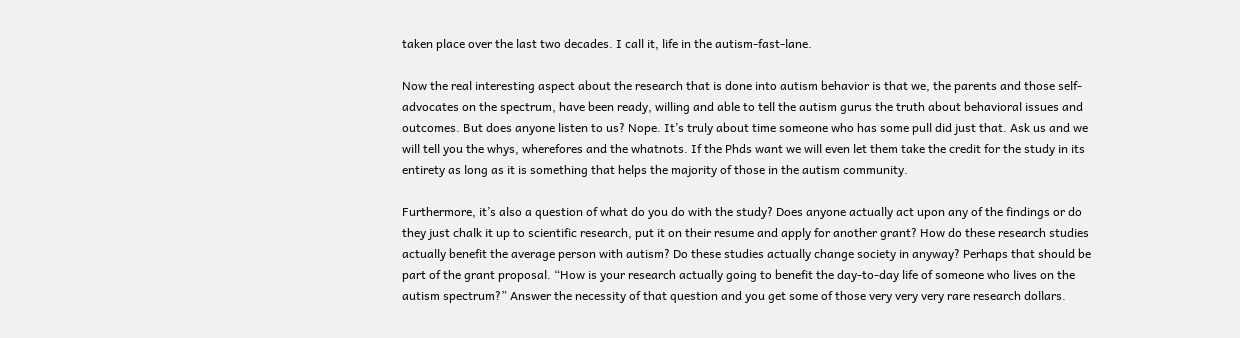taken place over the last two decades. I call it, life in the autism-fast-lane.

Now the real interesting aspect about the research that is done into autism behavior is that we, the parents and those self-advocates on the spectrum, have been ready, willing and able to tell the autism gurus the truth about behavioral issues and outcomes. But does anyone listen to us? Nope. It’s truly about time someone who has some pull did just that. Ask us and we will tell you the whys, wherefores and the whatnots. If the Phds want we will even let them take the credit for the study in its entirety as long as it is something that helps the majority of those in the autism community.

Furthermore, it’s also a question of what do you do with the study? Does anyone actually act upon any of the findings or do they just chalk it up to scientific research, put it on their resume and apply for another grant? How do these research studies actually benefit the average person with autism? Do these studies actually change society in anyway? Perhaps that should be part of the grant proposal. “How is your research actually going to benefit the day-to-day life of someone who lives on the autism spectrum?” Answer the necessity of that question and you get some of those very very very rare research dollars.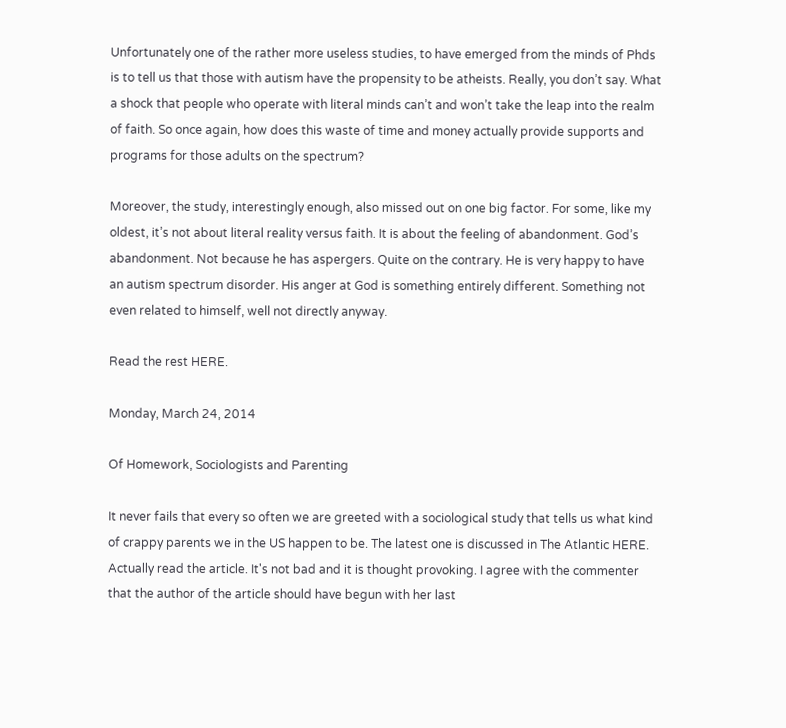Unfortunately one of the rather more useless studies, to have emerged from the minds of Phds is to tell us that those with autism have the propensity to be atheists. Really, you don’t say. What a shock that people who operate with literal minds can’t and won’t take the leap into the realm of faith. So once again, how does this waste of time and money actually provide supports and programs for those adults on the spectrum?

Moreover, the study, interestingly enough, also missed out on one big factor. For some, like my oldest, it’s not about literal reality versus faith. It is about the feeling of abandonment. God’s abandonment. Not because he has aspergers. Quite on the contrary. He is very happy to have an autism spectrum disorder. His anger at God is something entirely different. Something not even related to himself, well not directly anyway.

Read the rest HERE.

Monday, March 24, 2014

Of Homework, Sociologists and Parenting

It never fails that every so often we are greeted with a sociological study that tells us what kind of crappy parents we in the US happen to be. The latest one is discussed in The Atlantic HERE. Actually read the article. It's not bad and it is thought provoking. I agree with the commenter that the author of the article should have begun with her last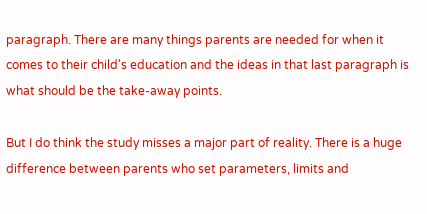paragraph. There are many things parents are needed for when it comes to their child's education and the ideas in that last paragraph is what should be the take-away points.

But I do think the study misses a major part of reality. There is a huge difference between parents who set parameters, limits and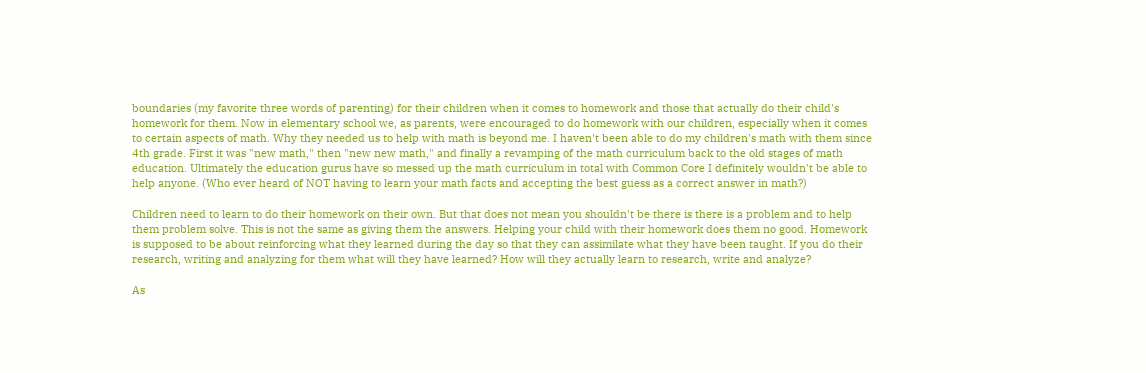boundaries (my favorite three words of parenting) for their children when it comes to homework and those that actually do their child's homework for them. Now in elementary school we, as parents, were encouraged to do homework with our children, especially when it comes to certain aspects of math. Why they needed us to help with math is beyond me. I haven't been able to do my children's math with them since 4th grade. First it was "new math," then "new new math," and finally a revamping of the math curriculum back to the old stages of math education. Ultimately the education gurus have so messed up the math curriculum in total with Common Core I definitely wouldn't be able to help anyone. (Who ever heard of NOT having to learn your math facts and accepting the best guess as a correct answer in math?)

Children need to learn to do their homework on their own. But that does not mean you shouldn't be there is there is a problem and to help them problem solve. This is not the same as giving them the answers. Helping your child with their homework does them no good. Homework is supposed to be about reinforcing what they learned during the day so that they can assimilate what they have been taught. If you do their research, writing and analyzing for them what will they have learned? How will they actually learn to research, write and analyze?

As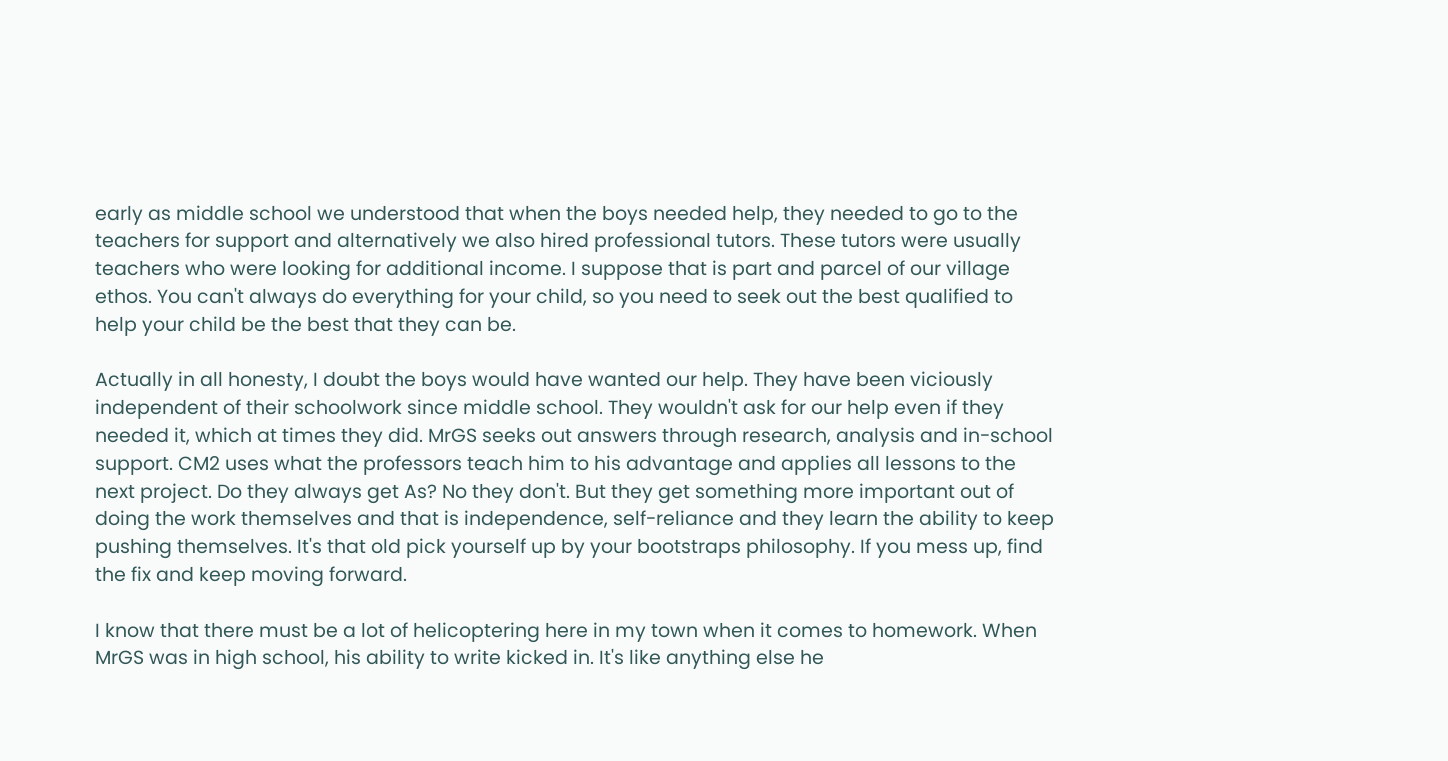early as middle school we understood that when the boys needed help, they needed to go to the teachers for support and alternatively we also hired professional tutors. These tutors were usually teachers who were looking for additional income. I suppose that is part and parcel of our village ethos. You can't always do everything for your child, so you need to seek out the best qualified to help your child be the best that they can be.

Actually in all honesty, I doubt the boys would have wanted our help. They have been viciously independent of their schoolwork since middle school. They wouldn't ask for our help even if they needed it, which at times they did. MrGS seeks out answers through research, analysis and in-school support. CM2 uses what the professors teach him to his advantage and applies all lessons to the next project. Do they always get As? No they don't. But they get something more important out of doing the work themselves and that is independence, self-reliance and they learn the ability to keep pushing themselves. It's that old pick yourself up by your bootstraps philosophy. If you mess up, find the fix and keep moving forward.

I know that there must be a lot of helicoptering here in my town when it comes to homework. When MrGS was in high school, his ability to write kicked in. It's like anything else he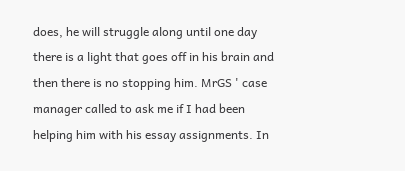does, he will struggle along until one day there is a light that goes off in his brain and then there is no stopping him. MrGS ' case manager called to ask me if I had been helping him with his essay assignments. In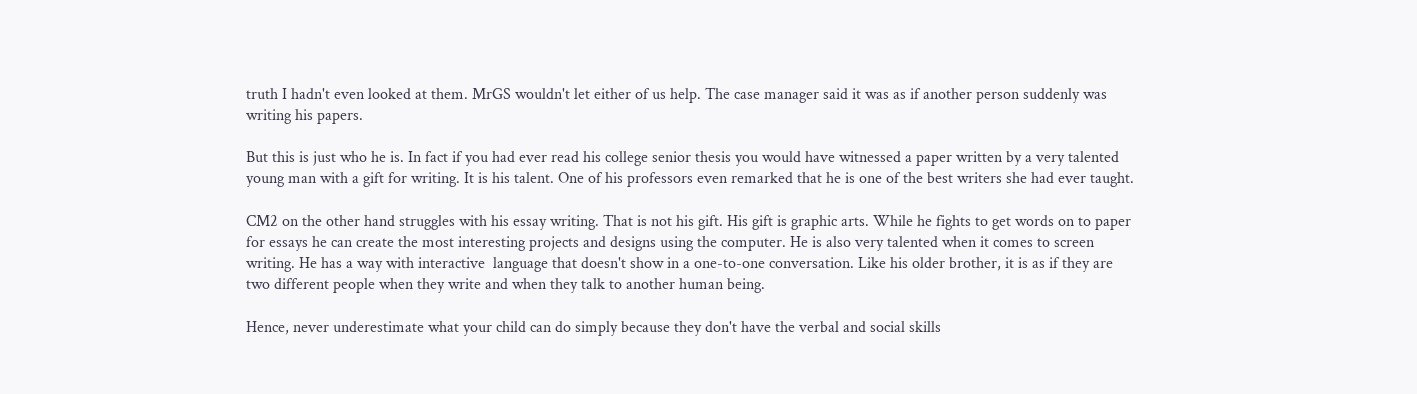truth I hadn't even looked at them. MrGS wouldn't let either of us help. The case manager said it was as if another person suddenly was writing his papers.

But this is just who he is. In fact if you had ever read his college senior thesis you would have witnessed a paper written by a very talented young man with a gift for writing. It is his talent. One of his professors even remarked that he is one of the best writers she had ever taught.

CM2 on the other hand struggles with his essay writing. That is not his gift. His gift is graphic arts. While he fights to get words on to paper for essays he can create the most interesting projects and designs using the computer. He is also very talented when it comes to screen writing. He has a way with interactive  language that doesn't show in a one-to-one conversation. Like his older brother, it is as if they are two different people when they write and when they talk to another human being.

Hence, never underestimate what your child can do simply because they don't have the verbal and social skills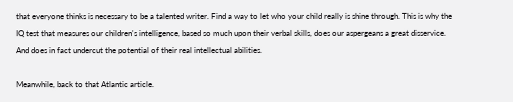that everyone thinks is necessary to be a talented writer. Find a way to let who your child really is shine through. This is why the IQ test that measures our children's intelligence, based so much upon their verbal skills, does our aspergeans a great disservice. And does in fact undercut the potential of their real intellectual abilities.

Meanwhile, back to that Atlantic article.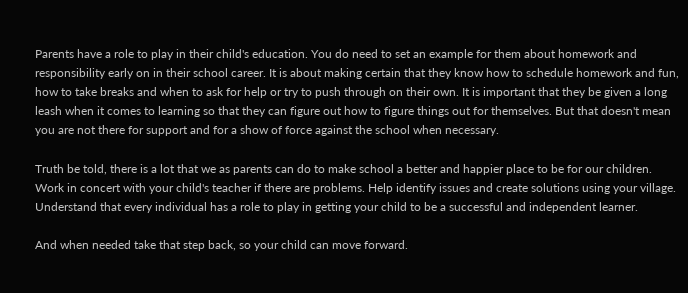Parents have a role to play in their child's education. You do need to set an example for them about homework and responsibility early on in their school career. It is about making certain that they know how to schedule homework and fun, how to take breaks and when to ask for help or try to push through on their own. It is important that they be given a long leash when it comes to learning so that they can figure out how to figure things out for themselves. But that doesn't mean you are not there for support and for a show of force against the school when necessary.

Truth be told, there is a lot that we as parents can do to make school a better and happier place to be for our children. Work in concert with your child's teacher if there are problems. Help identify issues and create solutions using your village. Understand that every individual has a role to play in getting your child to be a successful and independent learner.

And when needed take that step back, so your child can move forward.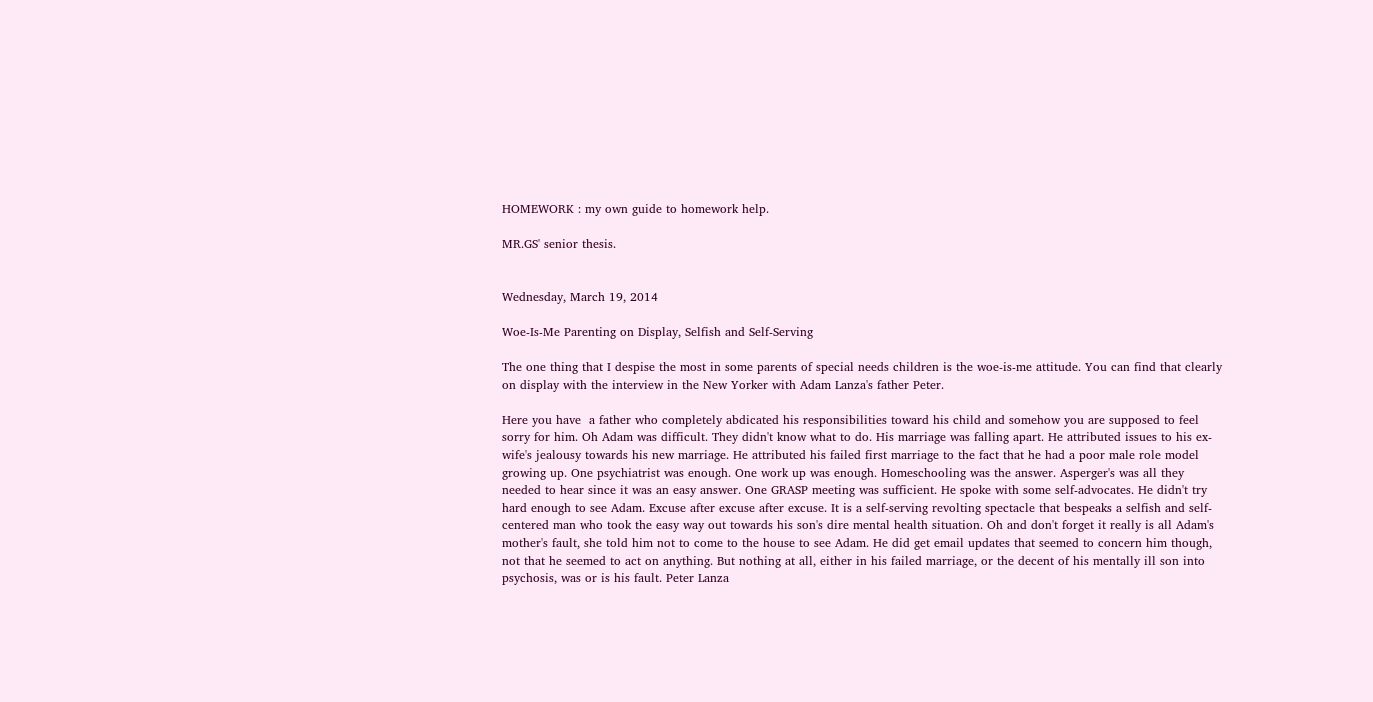HOMEWORK : my own guide to homework help.

MR.GS' senior thesis.


Wednesday, March 19, 2014

Woe-Is-Me Parenting on Display, Selfish and Self-Serving

The one thing that I despise the most in some parents of special needs children is the woe-is-me attitude. You can find that clearly on display with the interview in the New Yorker with Adam Lanza's father Peter.

Here you have  a father who completely abdicated his responsibilities toward his child and somehow you are supposed to feel sorry for him. Oh Adam was difficult. They didn't know what to do. His marriage was falling apart. He attributed issues to his ex-wife's jealousy towards his new marriage. He attributed his failed first marriage to the fact that he had a poor male role model growing up. One psychiatrist was enough. One work up was enough. Homeschooling was the answer. Asperger's was all they needed to hear since it was an easy answer. One GRASP meeting was sufficient. He spoke with some self-advocates. He didn't try hard enough to see Adam. Excuse after excuse after excuse. It is a self-serving revolting spectacle that bespeaks a selfish and self-centered man who took the easy way out towards his son's dire mental health situation. Oh and don't forget it really is all Adam's mother's fault, she told him not to come to the house to see Adam. He did get email updates that seemed to concern him though, not that he seemed to act on anything. But nothing at all, either in his failed marriage, or the decent of his mentally ill son into psychosis, was or is his fault. Peter Lanza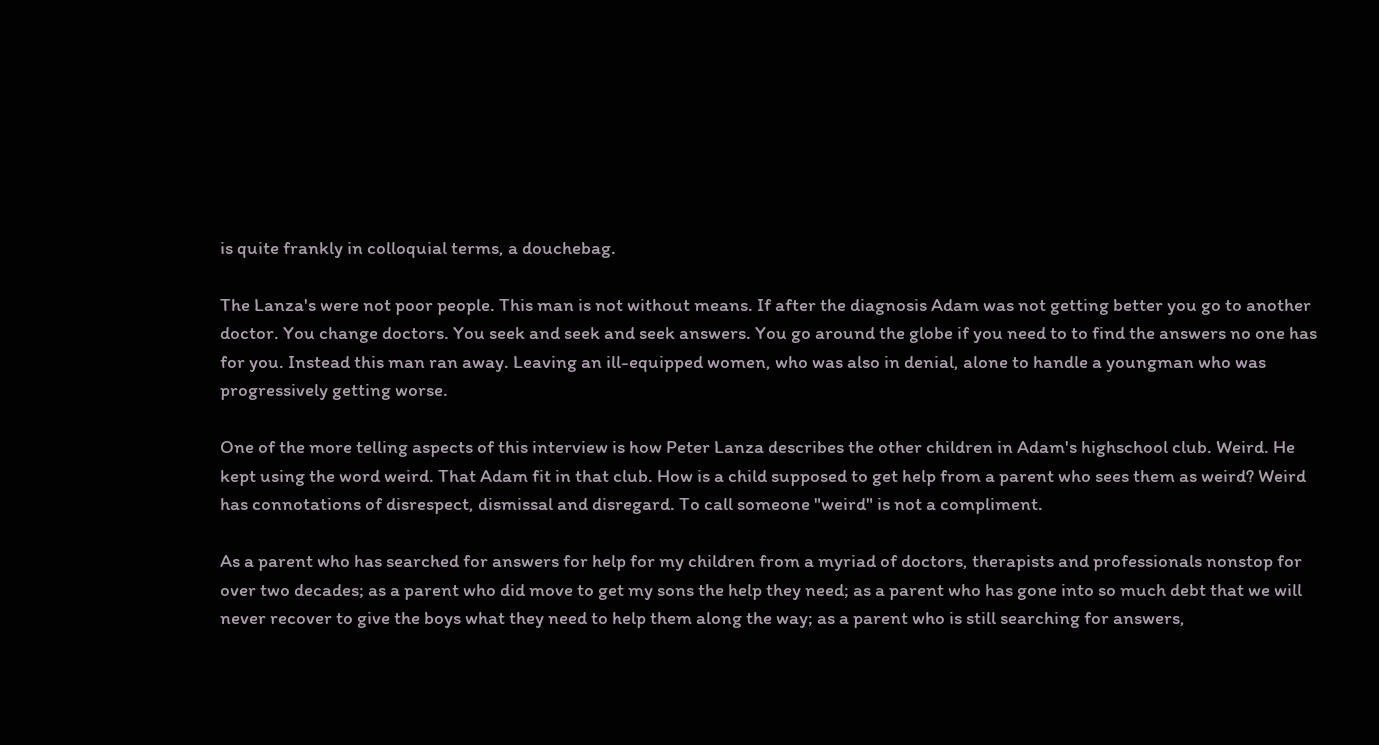is quite frankly in colloquial terms, a douchebag.

The Lanza's were not poor people. This man is not without means. If after the diagnosis Adam was not getting better you go to another doctor. You change doctors. You seek and seek and seek answers. You go around the globe if you need to to find the answers no one has for you. Instead this man ran away. Leaving an ill-equipped women, who was also in denial, alone to handle a youngman who was progressively getting worse.

One of the more telling aspects of this interview is how Peter Lanza describes the other children in Adam's highschool club. Weird. He kept using the word weird. That Adam fit in that club. How is a child supposed to get help from a parent who sees them as weird? Weird has connotations of disrespect, dismissal and disregard. To call someone "weird" is not a compliment.

As a parent who has searched for answers for help for my children from a myriad of doctors, therapists and professionals nonstop for over two decades; as a parent who did move to get my sons the help they need; as a parent who has gone into so much debt that we will never recover to give the boys what they need to help them along the way; as a parent who is still searching for answers,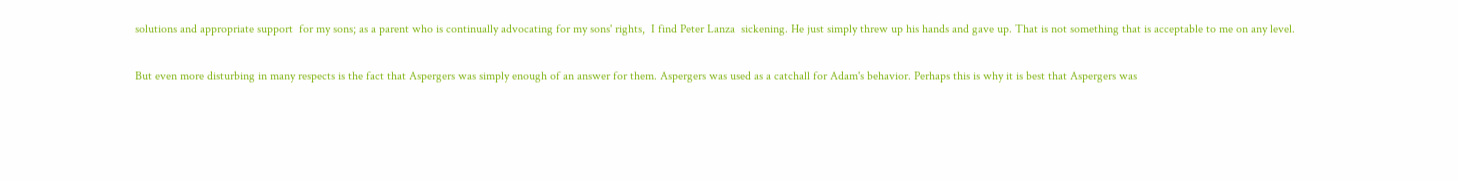solutions and appropriate support  for my sons; as a parent who is continually advocating for my sons' rights,  I find Peter Lanza  sickening. He just simply threw up his hands and gave up. That is not something that is acceptable to me on any level.

But even more disturbing in many respects is the fact that Aspergers was simply enough of an answer for them. Aspergers was used as a catchall for Adam's behavior. Perhaps this is why it is best that Aspergers was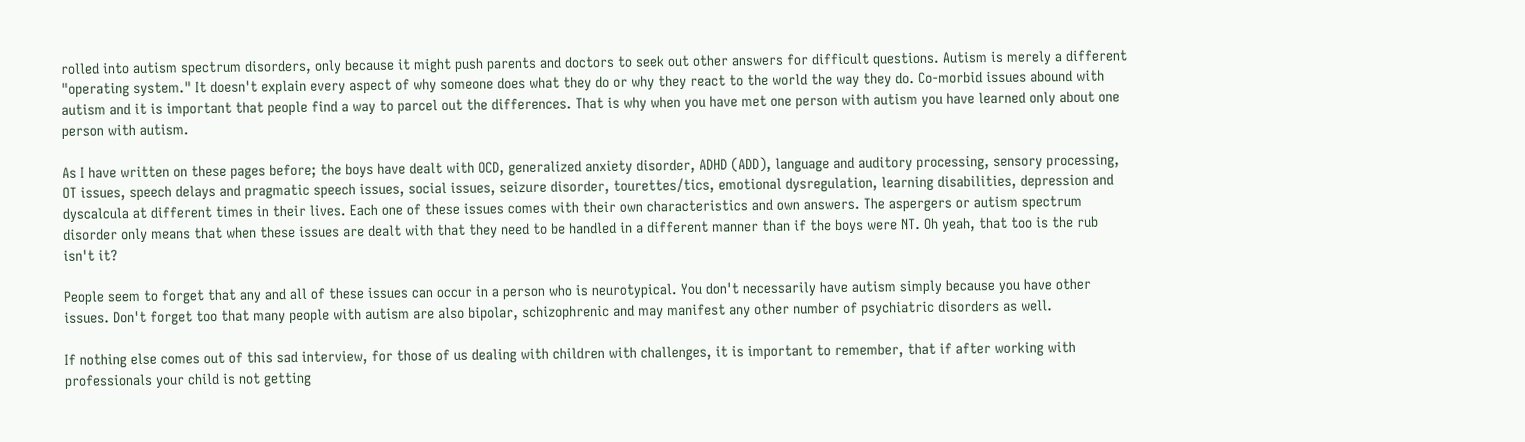rolled into autism spectrum disorders, only because it might push parents and doctors to seek out other answers for difficult questions. Autism is merely a different "operating system." It doesn't explain every aspect of why someone does what they do or why they react to the world the way they do. Co-morbid issues abound with autism and it is important that people find a way to parcel out the differences. That is why when you have met one person with autism you have learned only about one person with autism.

As I have written on these pages before; the boys have dealt with OCD, generalized anxiety disorder, ADHD (ADD), language and auditory processing, sensory processing, OT issues, speech delays and pragmatic speech issues, social issues, seizure disorder, tourettes/tics, emotional dysregulation, learning disabilities, depression and dyscalcula at different times in their lives. Each one of these issues comes with their own characteristics and own answers. The aspergers or autism spectrum disorder only means that when these issues are dealt with that they need to be handled in a different manner than if the boys were NT. Oh yeah, that too is the rub isn't it?

People seem to forget that any and all of these issues can occur in a person who is neurotypical. You don't necessarily have autism simply because you have other issues. Don't forget too that many people with autism are also bipolar, schizophrenic and may manifest any other number of psychiatric disorders as well.

If nothing else comes out of this sad interview, for those of us dealing with children with challenges, it is important to remember, that if after working with professionals your child is not getting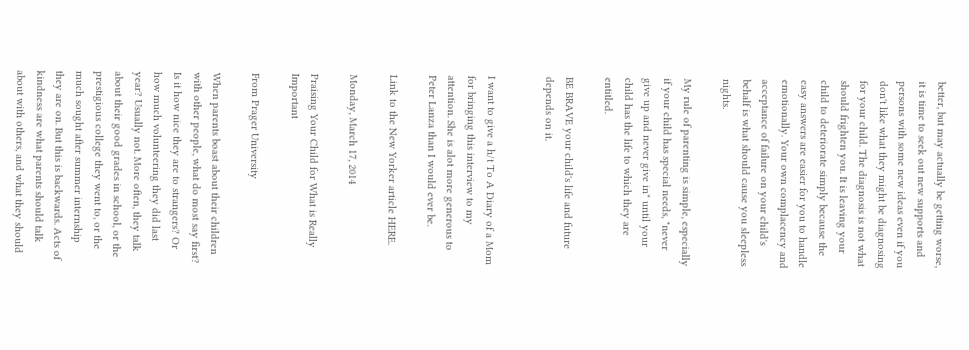better, but may actually be getting worse, it is time to seek out new supports and persons with some new ideas even if you don't like what they might be diagnosing for your child. The diagnosis is not what should frighten you. It is leaving your child to deteriorate simply because the easy answers are easier for you to handle emotionally. Your own complacency and acceptance of failure on your child's behalf is what should cause you sleepless nights.

My rule of parenting is simple, especially if your child has special needs, "never give up and never give in" until your child has the life to which they are entitled.

BE BRAVE your child's life and future depends on it.


I want to give a h/t To A Diary of a Mom for bringing this interview to my attention. She is alot more generous to Peter Lanza than I would ever be.

Link to the New Yorker article HERE.

Monday, March 17, 2014

Praising Your Child for What is Really Important

From Prager University

When parents boast about their children with other people, what do most say first? Is it how nice they are to strangers? Or how much volunteering they did last year? Usually not. More often, they talk about their good grades in school, or the prestigious college they went to, or the much sought after summer internship they are on. But this is backwards. Acts of kindness are what parents should talk about with others, and what they should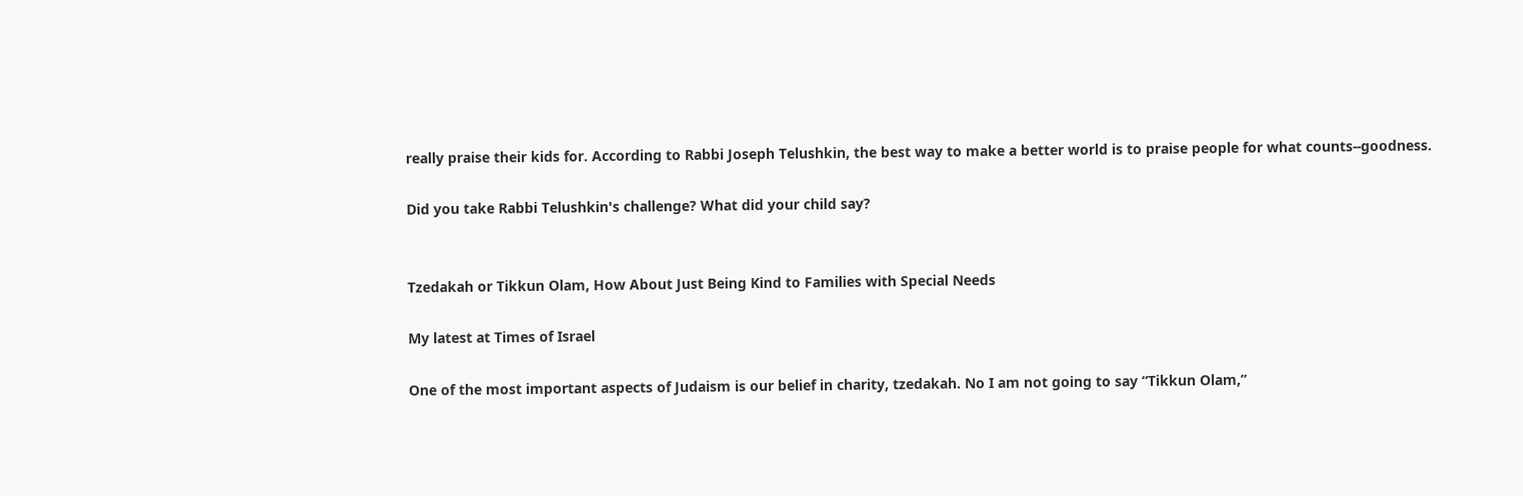really praise their kids for. According to Rabbi Joseph Telushkin, the best way to make a better world is to praise people for what counts--goodness.

Did you take Rabbi Telushkin's challenge? What did your child say?


Tzedakah or Tikkun Olam, How About Just Being Kind to Families with Special Needs

My latest at Times of Israel

One of the most important aspects of Judaism is our belief in charity, tzedakah. No I am not going to say “Tikkun Olam,”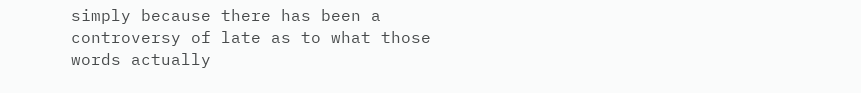simply because there has been a controversy of late as to what those words actually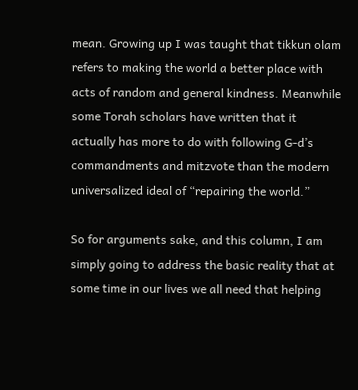mean. Growing up I was taught that tikkun olam refers to making the world a better place with acts of random and general kindness. Meanwhile some Torah scholars have written that it actually has more to do with following G-d’s commandments and mitzvote than the modern universalized ideal of “repairing the world.”

So for arguments sake, and this column, I am simply going to address the basic reality that at some time in our lives we all need that helping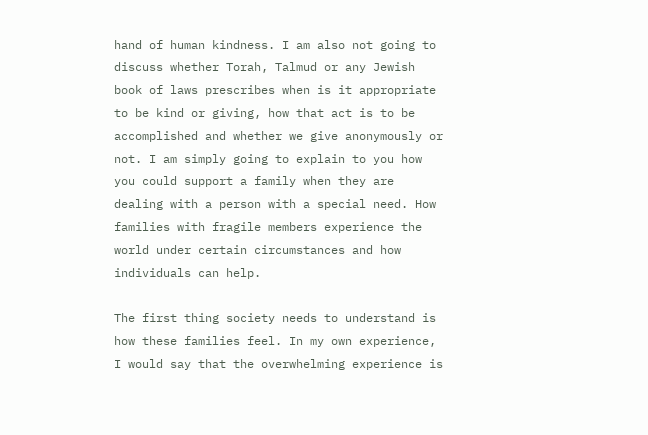hand of human kindness. I am also not going to discuss whether Torah, Talmud or any Jewish book of laws prescribes when is it appropriate to be kind or giving, how that act is to be accomplished and whether we give anonymously or not. I am simply going to explain to you how you could support a family when they are dealing with a person with a special need. How families with fragile members experience the world under certain circumstances and how individuals can help.

The first thing society needs to understand is how these families feel. In my own experience, I would say that the overwhelming experience is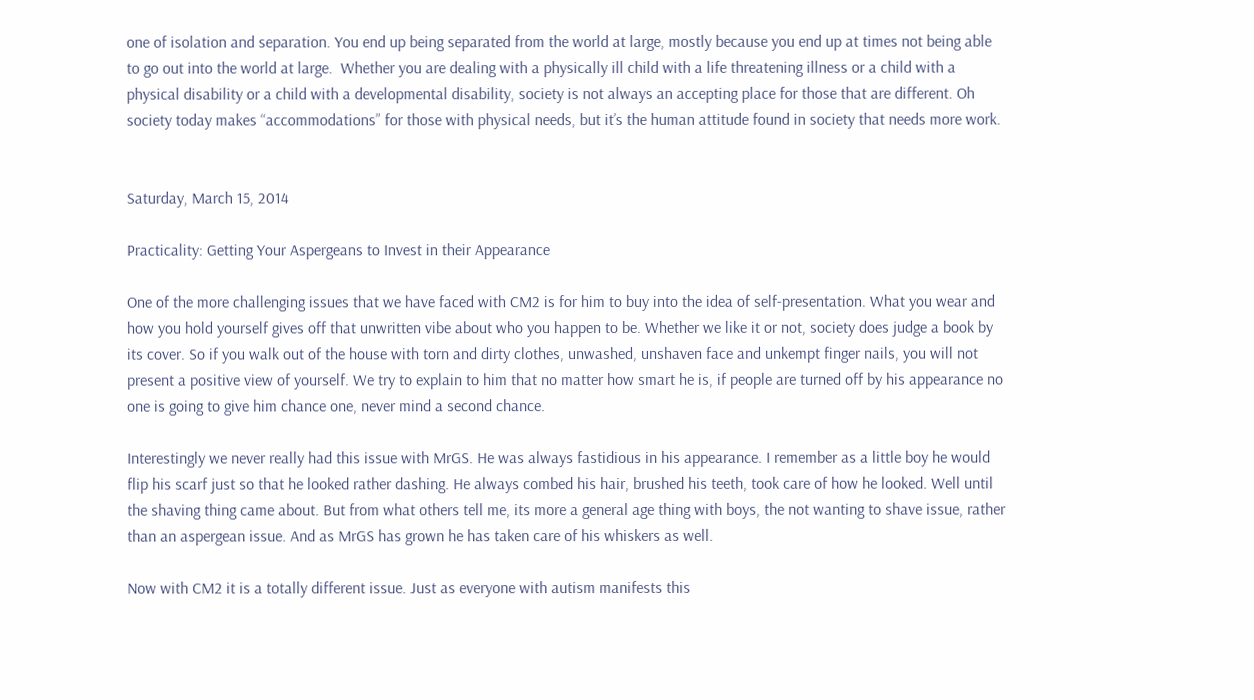one of isolation and separation. You end up being separated from the world at large, mostly because you end up at times not being able to go out into the world at large.  Whether you are dealing with a physically ill child with a life threatening illness or a child with a physical disability or a child with a developmental disability, society is not always an accepting place for those that are different. Oh society today makes “accommodations” for those with physical needs, but it’s the human attitude found in society that needs more work.


Saturday, March 15, 2014

Practicality: Getting Your Aspergeans to Invest in their Appearance

One of the more challenging issues that we have faced with CM2 is for him to buy into the idea of self-presentation. What you wear and how you hold yourself gives off that unwritten vibe about who you happen to be. Whether we like it or not, society does judge a book by its cover. So if you walk out of the house with torn and dirty clothes, unwashed, unshaven face and unkempt finger nails, you will not present a positive view of yourself. We try to explain to him that no matter how smart he is, if people are turned off by his appearance no one is going to give him chance one, never mind a second chance.

Interestingly we never really had this issue with MrGS. He was always fastidious in his appearance. I remember as a little boy he would flip his scarf just so that he looked rather dashing. He always combed his hair, brushed his teeth, took care of how he looked. Well until the shaving thing came about. But from what others tell me, its more a general age thing with boys, the not wanting to shave issue, rather than an aspergean issue. And as MrGS has grown he has taken care of his whiskers as well.

Now with CM2 it is a totally different issue. Just as everyone with autism manifests this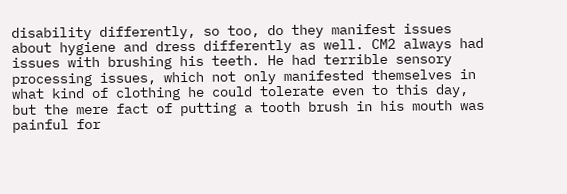disability differently, so too, do they manifest issues about hygiene and dress differently as well. CM2 always had issues with brushing his teeth. He had terrible sensory processing issues, which not only manifested themselves in what kind of clothing he could tolerate even to this day, but the mere fact of putting a tooth brush in his mouth was painful for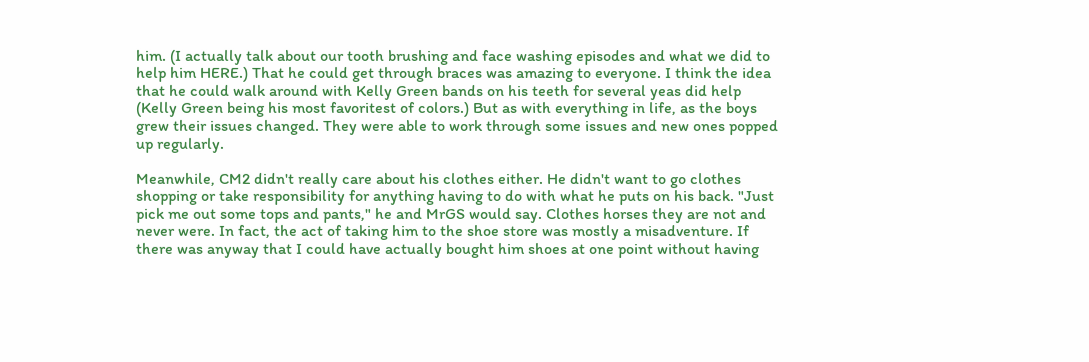him. (I actually talk about our tooth brushing and face washing episodes and what we did to help him HERE.) That he could get through braces was amazing to everyone. I think the idea that he could walk around with Kelly Green bands on his teeth for several yeas did help (Kelly Green being his most favoritest of colors.) But as with everything in life, as the boys grew their issues changed. They were able to work through some issues and new ones popped up regularly.

Meanwhile, CM2 didn't really care about his clothes either. He didn't want to go clothes shopping or take responsibility for anything having to do with what he puts on his back. "Just pick me out some tops and pants," he and MrGS would say. Clothes horses they are not and never were. In fact, the act of taking him to the shoe store was mostly a misadventure. If there was anyway that I could have actually bought him shoes at one point without having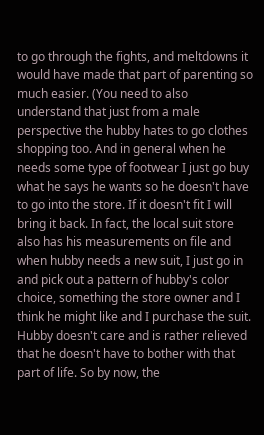to go through the fights, and meltdowns it would have made that part of parenting so much easier. (You need to also understand that just from a male perspective the hubby hates to go clothes shopping too. And in general when he needs some type of footwear I just go buy what he says he wants so he doesn't have to go into the store. If it doesn't fit I will bring it back. In fact, the local suit store also has his measurements on file and when hubby needs a new suit, I just go in and pick out a pattern of hubby's color choice, something the store owner and I think he might like and I purchase the suit. Hubby doesn't care and is rather relieved that he doesn't have to bother with that part of life. So by now, the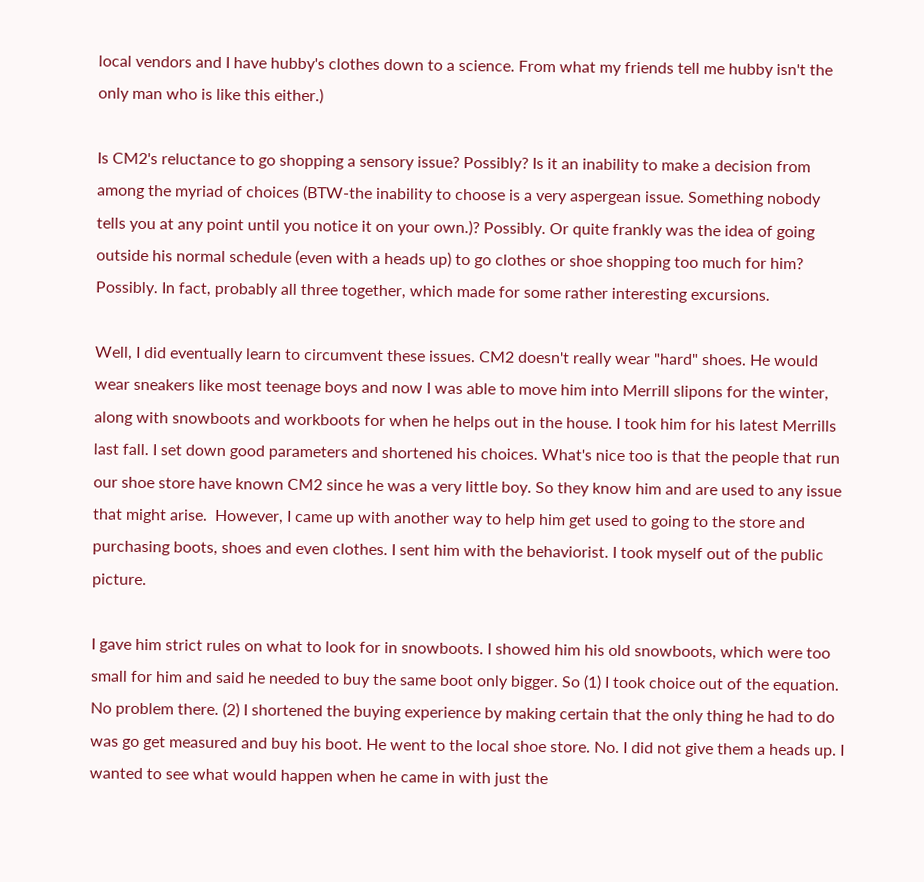local vendors and I have hubby's clothes down to a science. From what my friends tell me hubby isn't the only man who is like this either.)

Is CM2's reluctance to go shopping a sensory issue? Possibly? Is it an inability to make a decision from among the myriad of choices (BTW-the inability to choose is a very aspergean issue. Something nobody tells you at any point until you notice it on your own.)? Possibly. Or quite frankly was the idea of going outside his normal schedule (even with a heads up) to go clothes or shoe shopping too much for him? Possibly. In fact, probably all three together, which made for some rather interesting excursions.

Well, I did eventually learn to circumvent these issues. CM2 doesn't really wear "hard" shoes. He would wear sneakers like most teenage boys and now I was able to move him into Merrill slipons for the winter, along with snowboots and workboots for when he helps out in the house. I took him for his latest Merrills last fall. I set down good parameters and shortened his choices. What's nice too is that the people that run our shoe store have known CM2 since he was a very little boy. So they know him and are used to any issue that might arise.  However, I came up with another way to help him get used to going to the store and purchasing boots, shoes and even clothes. I sent him with the behaviorist. I took myself out of the public picture.

I gave him strict rules on what to look for in snowboots. I showed him his old snowboots, which were too small for him and said he needed to buy the same boot only bigger. So (1) I took choice out of the equation. No problem there. (2) I shortened the buying experience by making certain that the only thing he had to do was go get measured and buy his boot. He went to the local shoe store. No. I did not give them a heads up. I wanted to see what would happen when he came in with just the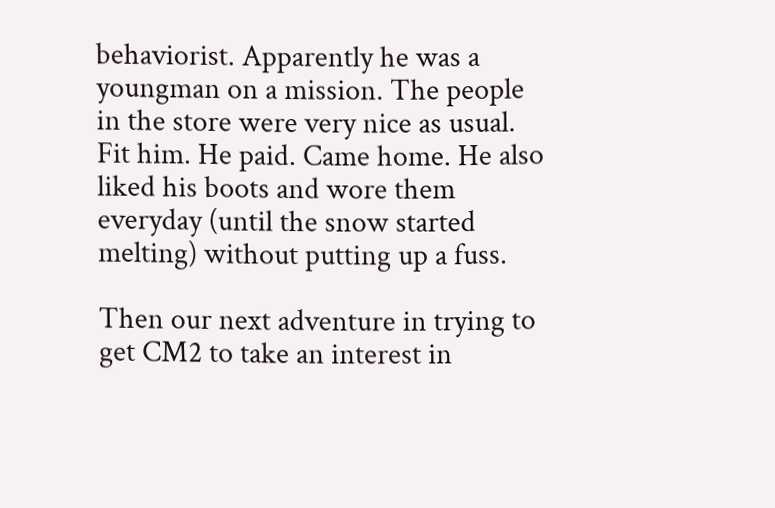behaviorist. Apparently he was a youngman on a mission. The people in the store were very nice as usual. Fit him. He paid. Came home. He also liked his boots and wore them everyday (until the snow started melting) without putting up a fuss.

Then our next adventure in trying to get CM2 to take an interest in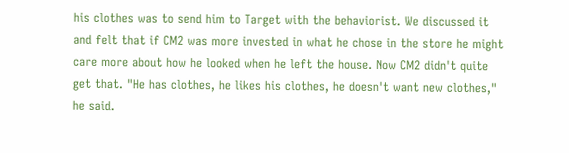his clothes was to send him to Target with the behaviorist. We discussed it and felt that if CM2 was more invested in what he chose in the store he might care more about how he looked when he left the house. Now CM2 didn't quite get that. "He has clothes, he likes his clothes, he doesn't want new clothes," he said.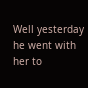Well yesterday he went with her to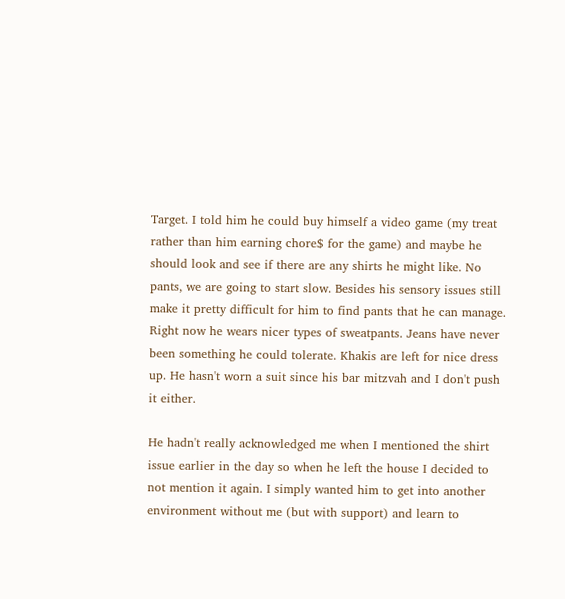Target. I told him he could buy himself a video game (my treat rather than him earning chore$ for the game) and maybe he should look and see if there are any shirts he might like. No pants, we are going to start slow. Besides his sensory issues still make it pretty difficult for him to find pants that he can manage. Right now he wears nicer types of sweatpants. Jeans have never been something he could tolerate. Khakis are left for nice dress up. He hasn't worn a suit since his bar mitzvah and I don't push it either.

He hadn't really acknowledged me when I mentioned the shirt issue earlier in the day so when he left the house I decided to not mention it again. I simply wanted him to get into another environment without me (but with support) and learn to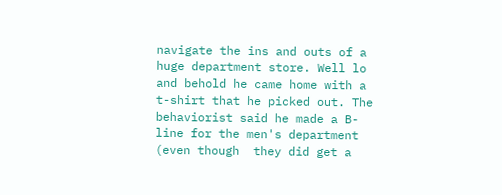navigate the ins and outs of a huge department store. Well lo and behold he came home with a t-shirt that he picked out. The behaviorist said he made a B-line for the men's department (even though  they did get a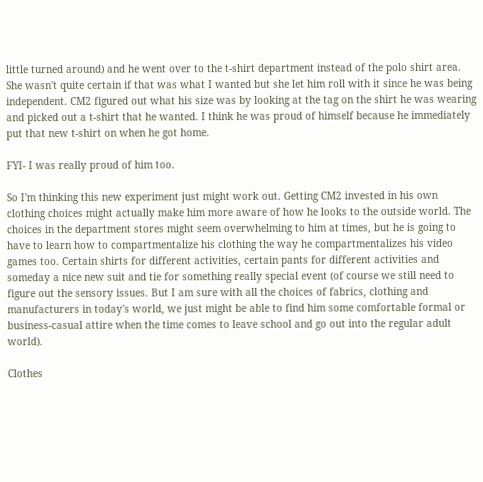little turned around) and he went over to the t-shirt department instead of the polo shirt area. She wasn't quite certain if that was what I wanted but she let him roll with it since he was being independent. CM2 figured out what his size was by looking at the tag on the shirt he was wearing and picked out a t-shirt that he wanted. I think he was proud of himself because he immediately put that new t-shirt on when he got home.

FYI- I was really proud of him too.

So I'm thinking this new experiment just might work out. Getting CM2 invested in his own clothing choices might actually make him more aware of how he looks to the outside world. The choices in the department stores might seem overwhelming to him at times, but he is going to have to learn how to compartmentalize his clothing the way he compartmentalizes his video games too. Certain shirts for different activities, certain pants for different activities and someday a nice new suit and tie for something really special event (of course we still need to figure out the sensory issues. But I am sure with all the choices of fabrics, clothing and manufacturers in today's world, we just might be able to find him some comfortable formal or business-casual attire when the time comes to leave school and go out into the regular adult world).

Clothes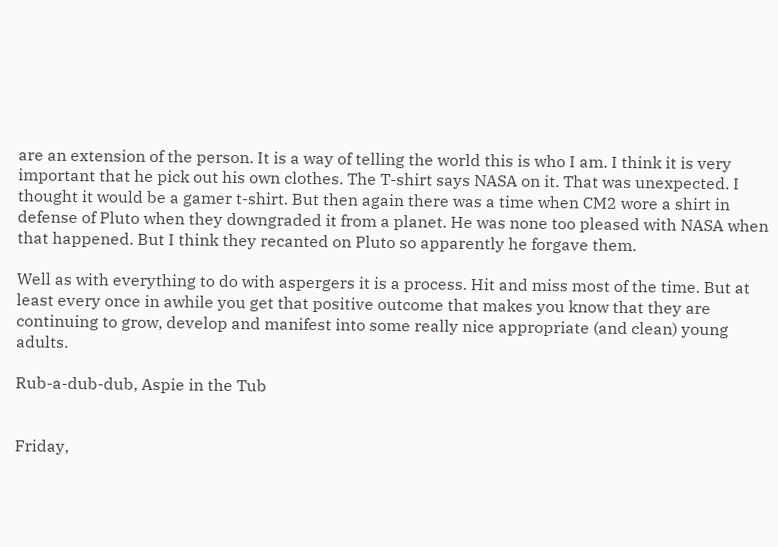are an extension of the person. It is a way of telling the world this is who I am. I think it is very important that he pick out his own clothes. The T-shirt says NASA on it. That was unexpected. I thought it would be a gamer t-shirt. But then again there was a time when CM2 wore a shirt in defense of Pluto when they downgraded it from a planet. He was none too pleased with NASA when that happened. But I think they recanted on Pluto so apparently he forgave them.

Well as with everything to do with aspergers it is a process. Hit and miss most of the time. But at least every once in awhile you get that positive outcome that makes you know that they are continuing to grow, develop and manifest into some really nice appropriate (and clean) young adults.

Rub-a-dub-dub, Aspie in the Tub


Friday,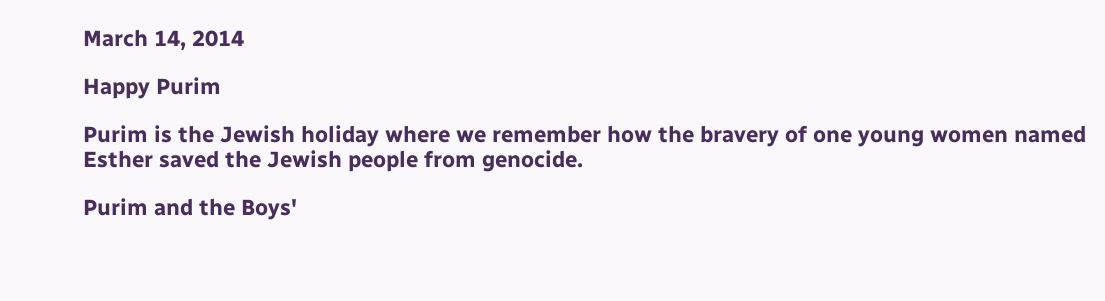March 14, 2014

Happy Purim

Purim is the Jewish holiday where we remember how the bravery of one young women named Esther saved the Jewish people from genocide.

Purim and the Boys'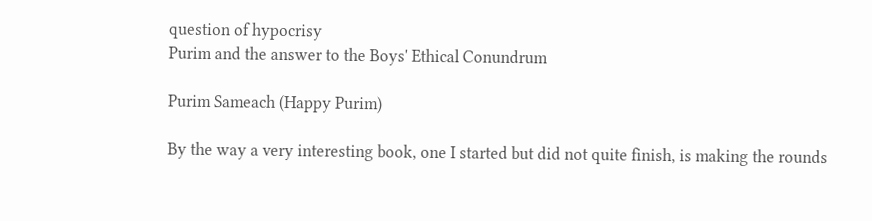question of hypocrisy
Purim and the answer to the Boys' Ethical Conundrum

Purim Sameach (Happy Purim)

By the way a very interesting book, one I started but did not quite finish, is making the rounds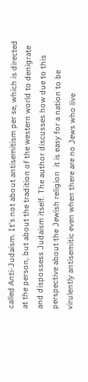called Anti-Judaism. It's not about antisemitism per se, which is directed at the person, but about the tradition of the western world to denigrate and dispossess Judaism itself. The author discusses how due to this perspective about the Jewish religion  it is easy for a nation to be virulently antisemitic even when there are no Jews who live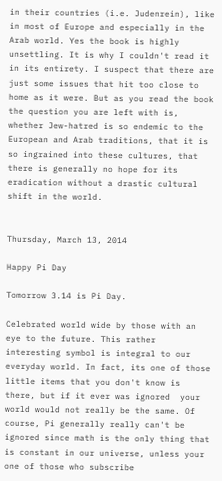in their countries (i.e. Judenrein), like in most of Europe and especially in the Arab world. Yes the book is highly unsettling. It is why I couldn't read it in its entirety. I suspect that there are just some issues that hit too close to home as it were. But as you read the book the question you are left with is, whether Jew-hatred is so endemic to the European and Arab traditions, that it is so ingrained into these cultures, that there is generally no hope for its eradication without a drastic cultural shift in the world.


Thursday, March 13, 2014

Happy Pi Day

Tomorrow 3.14 is Pi Day.

Celebrated world wide by those with an eye to the future. This rather interesting symbol is integral to our everyday world. In fact, its one of those little items that you don't know is there, but if it ever was ignored  your world would not really be the same. Of course, Pi generally really can't be ignored since math is the only thing that is constant in our universe, unless your one of those who subscribe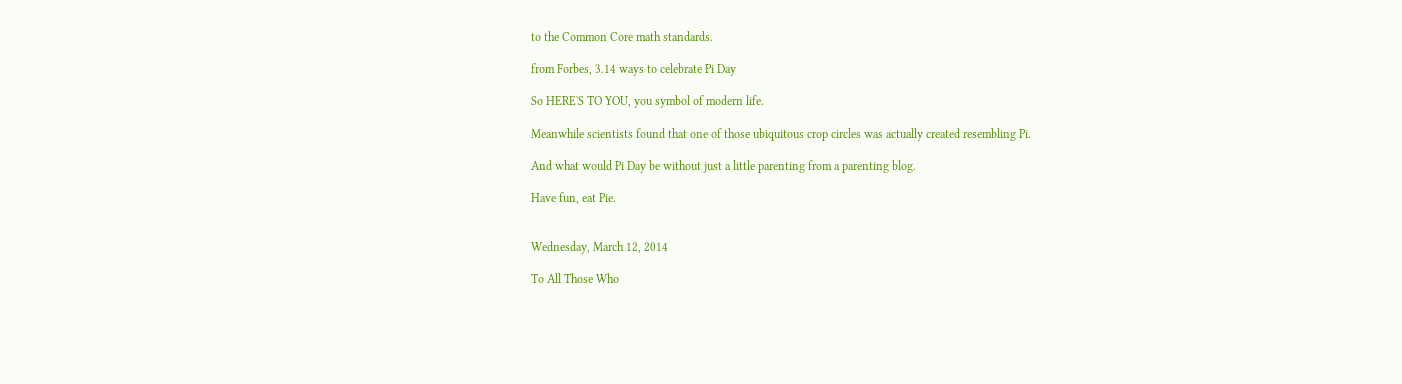to the Common Core math standards.

from Forbes, 3.14 ways to celebrate Pi Day

So HERE'S TO YOU, you symbol of modern life.

Meanwhile scientists found that one of those ubiquitous crop circles was actually created resembling Pi.

And what would Pi Day be without just a little parenting from a parenting blog.

Have fun, eat Pie.


Wednesday, March 12, 2014

To All Those Who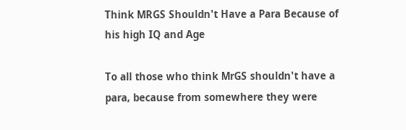Think MRGS Shouldn't Have a Para Because of his high IQ and Age

To all those who think MrGS shouldn't have a para, because from somewhere they were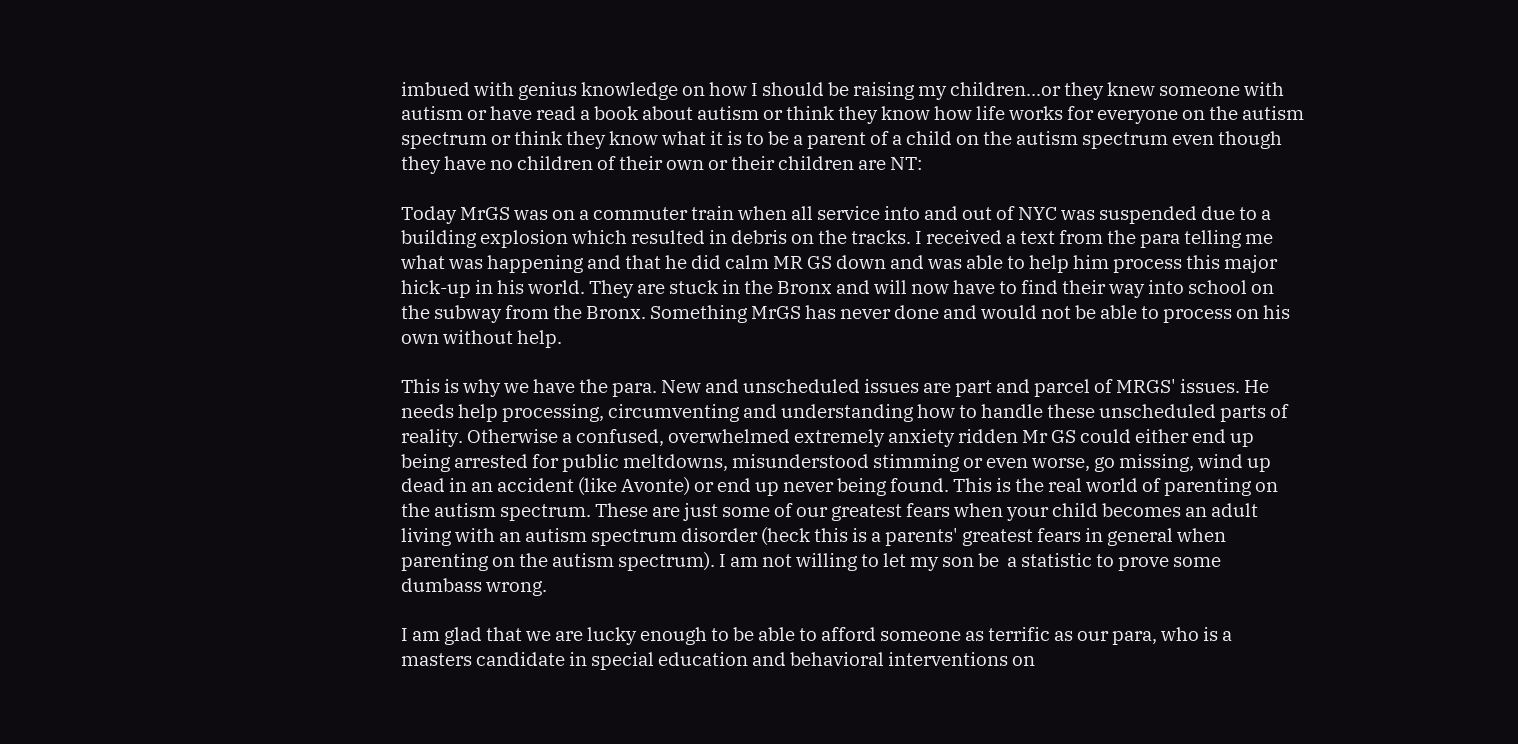imbued with genius knowledge on how I should be raising my children...or they knew someone with autism or have read a book about autism or think they know how life works for everyone on the autism spectrum or think they know what it is to be a parent of a child on the autism spectrum even though they have no children of their own or their children are NT:

Today MrGS was on a commuter train when all service into and out of NYC was suspended due to a building explosion which resulted in debris on the tracks. I received a text from the para telling me what was happening and that he did calm MR GS down and was able to help him process this major hick-up in his world. They are stuck in the Bronx and will now have to find their way into school on the subway from the Bronx. Something MrGS has never done and would not be able to process on his own without help.

This is why we have the para. New and unscheduled issues are part and parcel of MRGS' issues. He needs help processing, circumventing and understanding how to handle these unscheduled parts of reality. Otherwise a confused, overwhelmed extremely anxiety ridden Mr GS could either end up being arrested for public meltdowns, misunderstood stimming or even worse, go missing, wind up dead in an accident (like Avonte) or end up never being found. This is the real world of parenting on the autism spectrum. These are just some of our greatest fears when your child becomes an adult living with an autism spectrum disorder (heck this is a parents' greatest fears in general when parenting on the autism spectrum). I am not willing to let my son be  a statistic to prove some dumbass wrong.

I am glad that we are lucky enough to be able to afford someone as terrific as our para, who is a masters candidate in special education and behavioral interventions on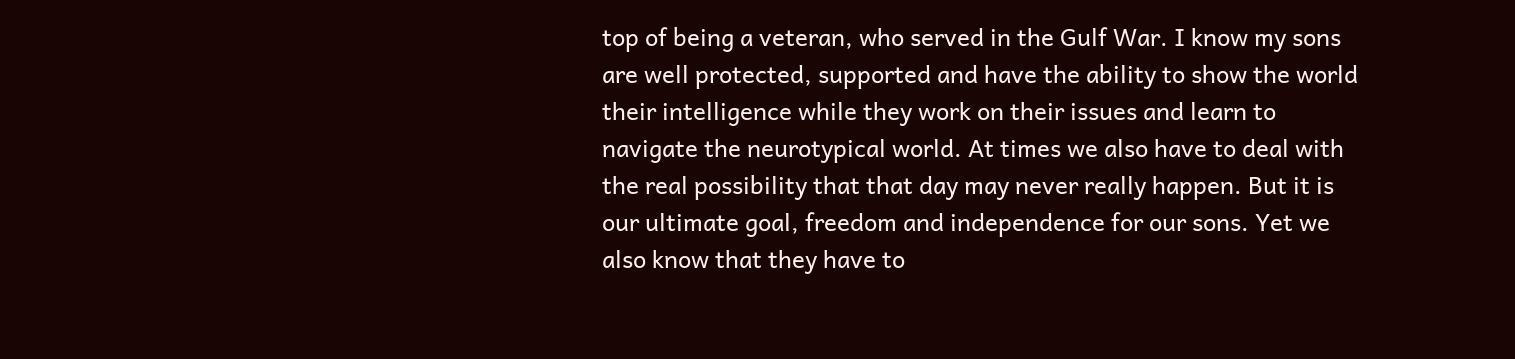top of being a veteran, who served in the Gulf War. I know my sons are well protected, supported and have the ability to show the world their intelligence while they work on their issues and learn to navigate the neurotypical world. At times we also have to deal with the real possibility that that day may never really happen. But it is our ultimate goal, freedom and independence for our sons. Yet we also know that they have to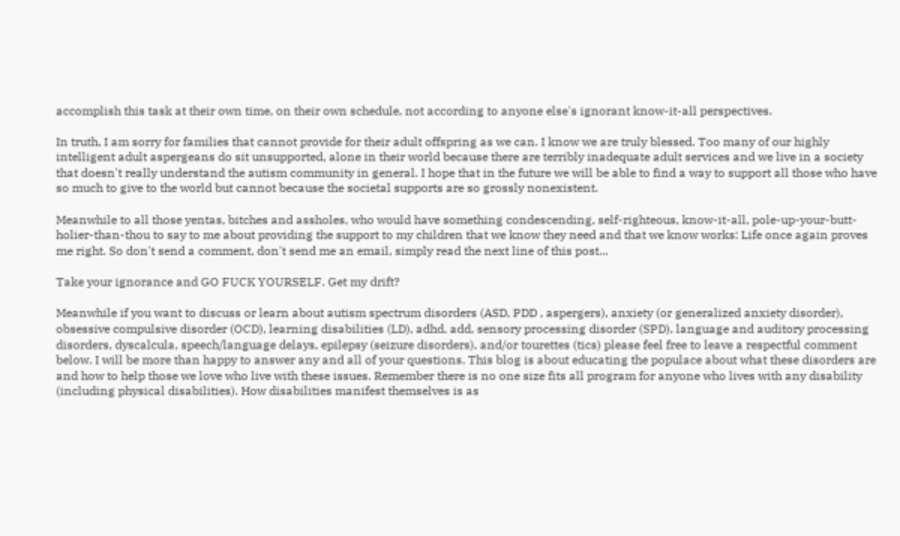accomplish this task at their own time, on their own schedule, not according to anyone else's ignorant know-it-all perspectives.

In truth, I am sorry for families that cannot provide for their adult offspring as we can. I know we are truly blessed. Too many of our highly intelligent adult aspergeans do sit unsupported, alone in their world because there are terribly inadequate adult services and we live in a society that doesn't really understand the autism community in general. I hope that in the future we will be able to find a way to support all those who have so much to give to the world but cannot because the societal supports are so grossly nonexistent.

Meanwhile to all those yentas, bitches and assholes, who would have something condescending, self-righteous, know-it-all, pole-up-your-butt-holier-than-thou to say to me about providing the support to my children that we know they need and that we know works: Life once again proves me right. So don't send a comment, don't send me an email, simply read the next line of this post...

Take your ignorance and GO FUCK YOURSELF. Get my drift?

Meanwhile if you want to discuss or learn about autism spectrum disorders (ASD, PDD , aspergers), anxiety (or generalized anxiety disorder), obsessive compulsive disorder (OCD), learning disabilities (LD), adhd, add, sensory processing disorder (SPD), language and auditory processing disorders, dyscalcula, speech/language delays, epilepsy (seizure disorders), and/or tourettes (tics) please feel free to leave a respectful comment below. I will be more than happy to answer any and all of your questions. This blog is about educating the populace about what these disorders are and how to help those we love who live with these issues. Remember there is no one size fits all program for anyone who lives with any disability (including physical disabilities). How disabilities manifest themselves is as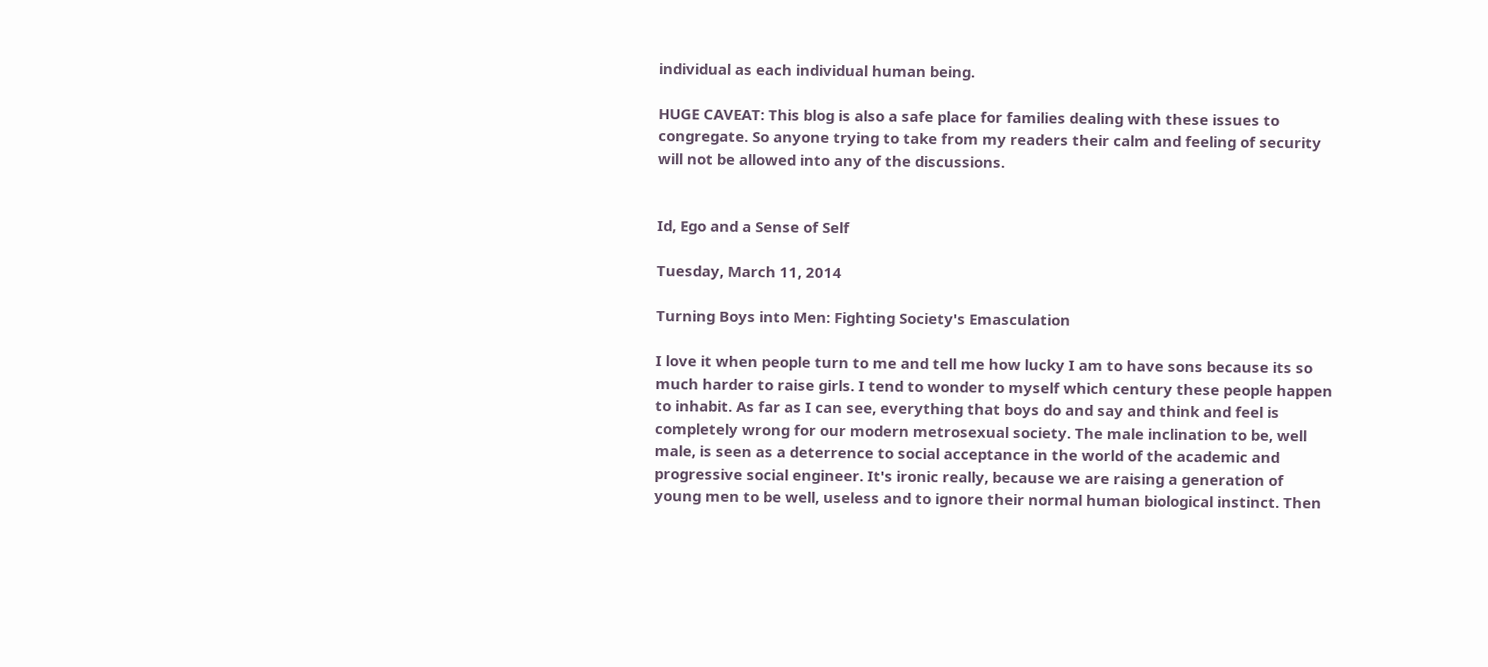individual as each individual human being.

HUGE CAVEAT: This blog is also a safe place for families dealing with these issues to congregate. So anyone trying to take from my readers their calm and feeling of security will not be allowed into any of the discussions.


Id, Ego and a Sense of Self

Tuesday, March 11, 2014

Turning Boys into Men: Fighting Society's Emasculation

I love it when people turn to me and tell me how lucky I am to have sons because its so much harder to raise girls. I tend to wonder to myself which century these people happen to inhabit. As far as I can see, everything that boys do and say and think and feel is completely wrong for our modern metrosexual society. The male inclination to be, well male, is seen as a deterrence to social acceptance in the world of the academic and progressive social engineer. It's ironic really, because we are raising a generation of young men to be well, useless and to ignore their normal human biological instinct. Then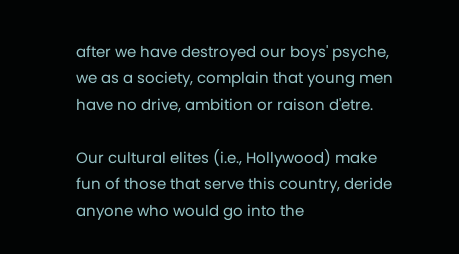after we have destroyed our boys' psyche, we as a society, complain that young men have no drive, ambition or raison d'etre.

Our cultural elites (i.e., Hollywood) make fun of those that serve this country, deride anyone who would go into the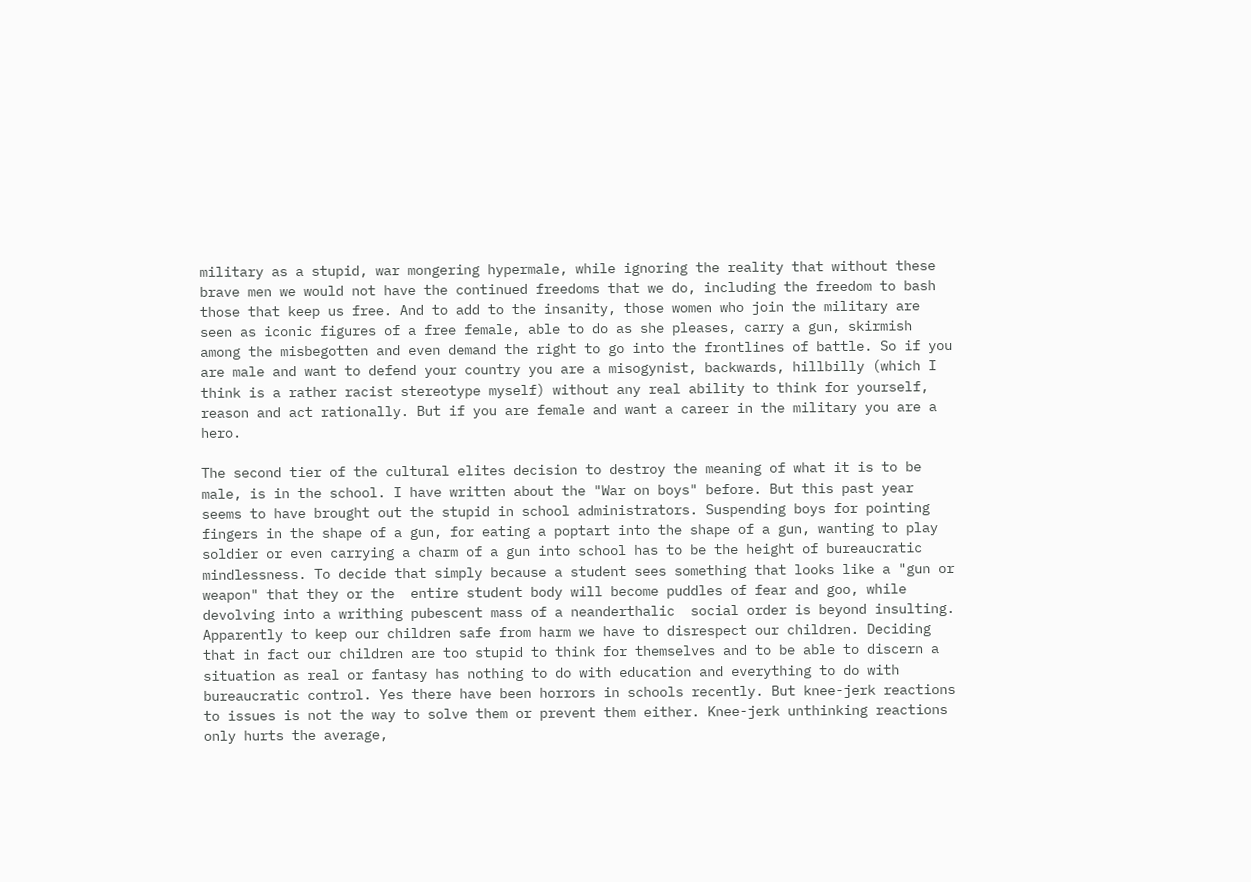military as a stupid, war mongering hypermale, while ignoring the reality that without these brave men we would not have the continued freedoms that we do, including the freedom to bash those that keep us free. And to add to the insanity, those women who join the military are seen as iconic figures of a free female, able to do as she pleases, carry a gun, skirmish among the misbegotten and even demand the right to go into the frontlines of battle. So if you are male and want to defend your country you are a misogynist, backwards, hillbilly (which I think is a rather racist stereotype myself) without any real ability to think for yourself, reason and act rationally. But if you are female and want a career in the military you are a hero.

The second tier of the cultural elites decision to destroy the meaning of what it is to be male, is in the school. I have written about the "War on boys" before. But this past year seems to have brought out the stupid in school administrators. Suspending boys for pointing fingers in the shape of a gun, for eating a poptart into the shape of a gun, wanting to play soldier or even carrying a charm of a gun into school has to be the height of bureaucratic mindlessness. To decide that simply because a student sees something that looks like a "gun or weapon" that they or the  entire student body will become puddles of fear and goo, while devolving into a writhing pubescent mass of a neanderthalic  social order is beyond insulting. Apparently to keep our children safe from harm we have to disrespect our children. Deciding that in fact our children are too stupid to think for themselves and to be able to discern a situation as real or fantasy has nothing to do with education and everything to do with bureaucratic control. Yes there have been horrors in schools recently. But knee-jerk reactions to issues is not the way to solve them or prevent them either. Knee-jerk unthinking reactions only hurts the average,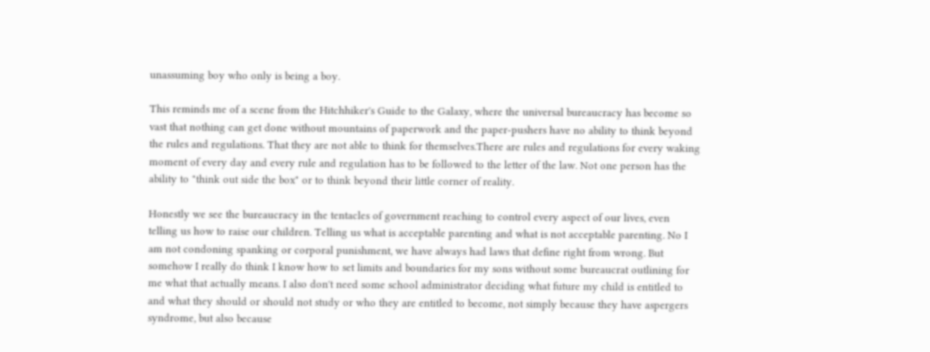unassuming boy who only is being a boy.

This reminds me of a scene from the Hitchhiker's Guide to the Galaxy, where the universal bureaucracy has become so vast that nothing can get done without mountains of paperwork and the paper-pushers have no ability to think beyond the rules and regulations. That they are not able to think for themselves.There are rules and regulations for every waking moment of every day and every rule and regulation has to be followed to the letter of the law. Not one person has the ability to "think out side the box" or to think beyond their little corner of reality.

Honestly we see the bureaucracy in the tentacles of government reaching to control every aspect of our lives, even telling us how to raise our children. Telling us what is acceptable parenting and what is not acceptable parenting. No I am not condoning spanking or corporal punishment, we have always had laws that define right from wrong. But somehow I really do think I know how to set limits and boundaries for my sons without some bureaucrat outlining for me what that actually means. I also don't need some school administrator deciding what future my child is entitled to and what they should or should not study or who they are entitled to become, not simply because they have aspergers syndrome, but also because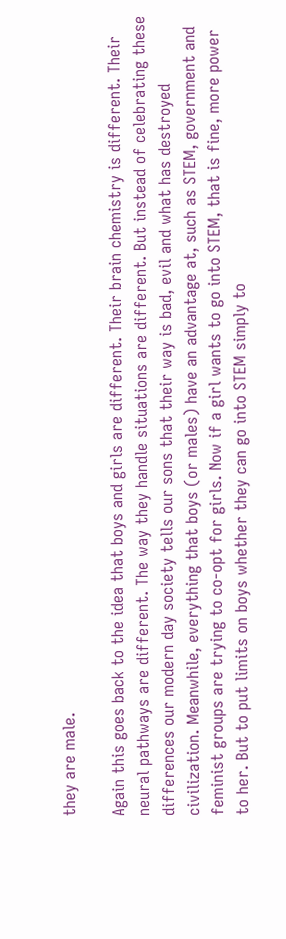they are male.

Again this goes back to the idea that boys and girls are different. Their brain chemistry is different. Their neural pathways are different. The way they handle situations are different. But instead of celebrating these differences our modern day society tells our sons that their way is bad, evil and what has destroyed civilization. Meanwhile, everything that boys (or males) have an advantage at, such as STEM, government and feminist groups are trying to co-opt for girls. Now if a girl wants to go into STEM, that is fine, more power to her. But to put limits on boys whether they can go into STEM simply to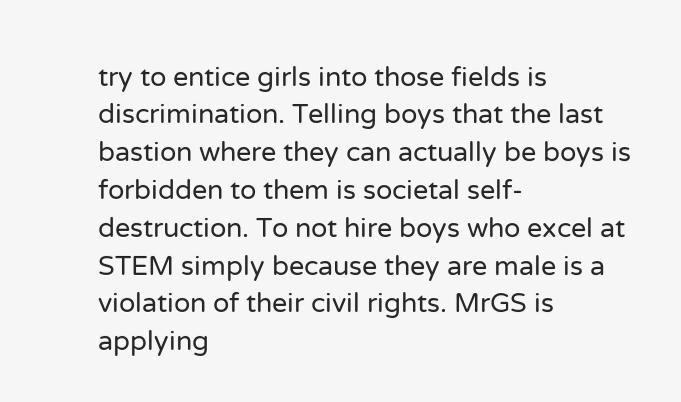try to entice girls into those fields is discrimination. Telling boys that the last bastion where they can actually be boys is forbidden to them is societal self-destruction. To not hire boys who excel at STEM simply because they are male is a violation of their civil rights. MrGS is applying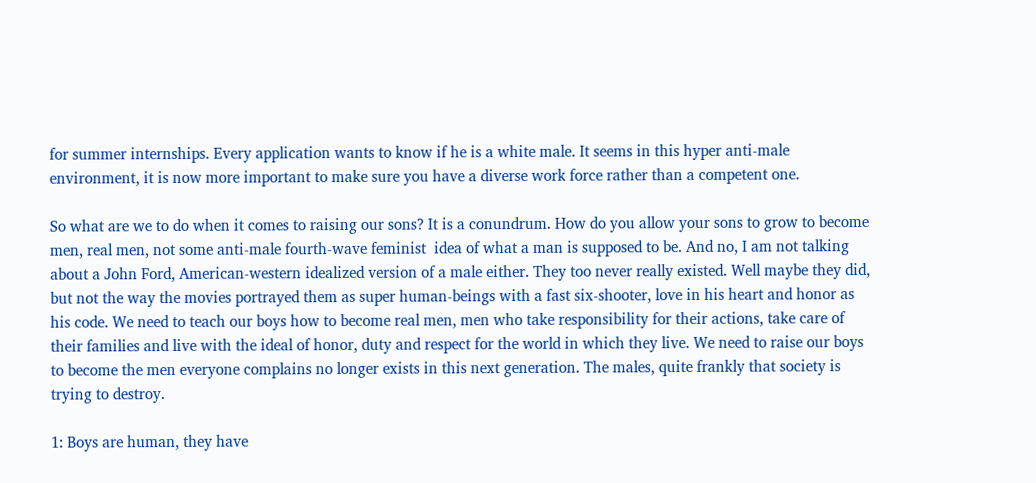for summer internships. Every application wants to know if he is a white male. It seems in this hyper anti-male environment, it is now more important to make sure you have a diverse work force rather than a competent one.

So what are we to do when it comes to raising our sons? It is a conundrum. How do you allow your sons to grow to become men, real men, not some anti-male fourth-wave feminist  idea of what a man is supposed to be. And no, I am not talking about a John Ford, American-western idealized version of a male either. They too never really existed. Well maybe they did, but not the way the movies portrayed them as super human-beings with a fast six-shooter, love in his heart and honor as his code. We need to teach our boys how to become real men, men who take responsibility for their actions, take care of their families and live with the ideal of honor, duty and respect for the world in which they live. We need to raise our boys to become the men everyone complains no longer exists in this next generation. The males, quite frankly that society is trying to destroy.

1: Boys are human, they have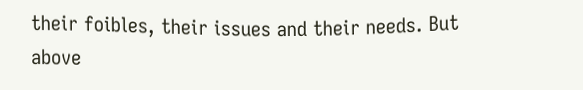their foibles, their issues and their needs. But above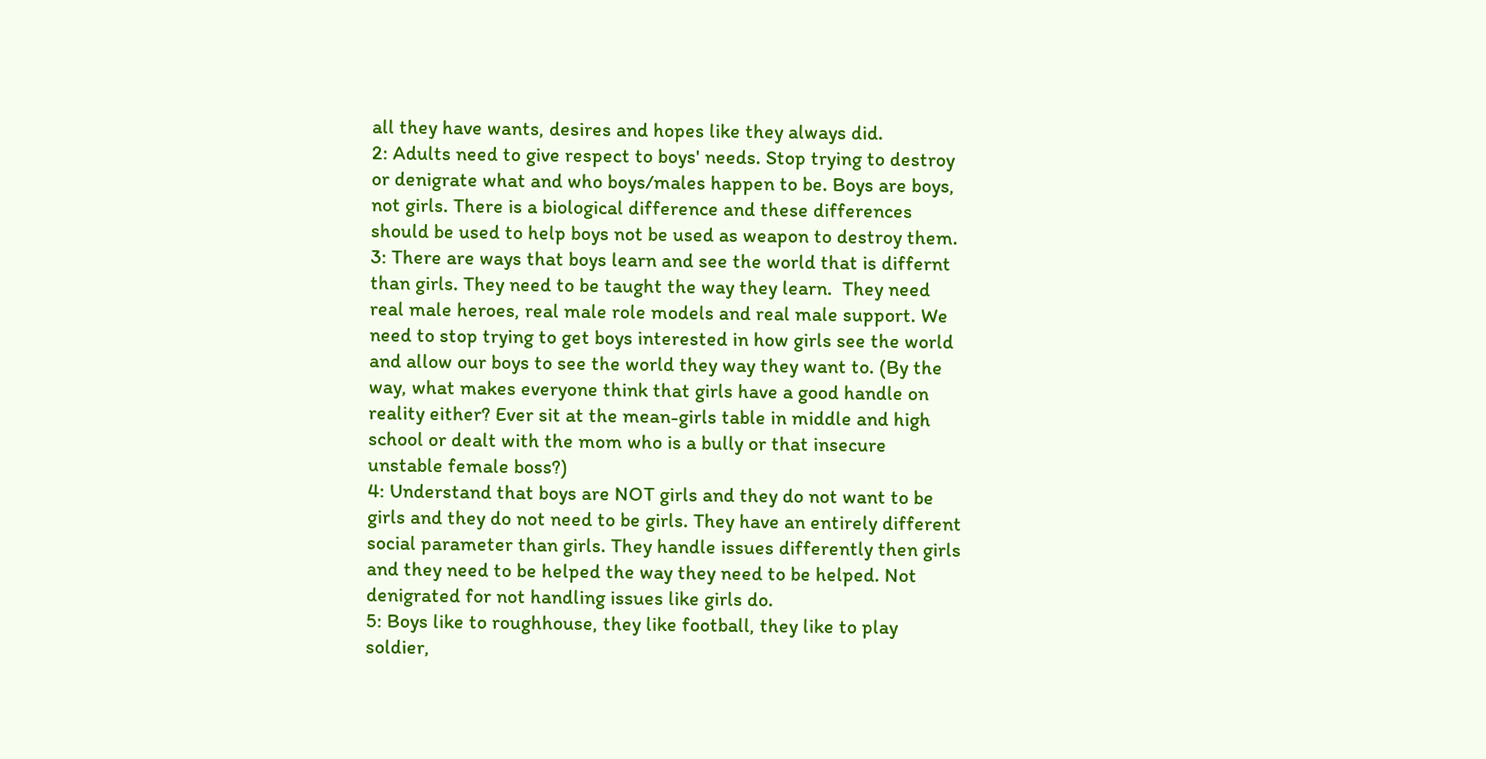all they have wants, desires and hopes like they always did.
2: Adults need to give respect to boys' needs. Stop trying to destroy or denigrate what and who boys/males happen to be. Boys are boys, not girls. There is a biological difference and these differences should be used to help boys not be used as weapon to destroy them.
3: There are ways that boys learn and see the world that is differnt than girls. They need to be taught the way they learn.  They need real male heroes, real male role models and real male support. We need to stop trying to get boys interested in how girls see the world and allow our boys to see the world they way they want to. (By the way, what makes everyone think that girls have a good handle on reality either? Ever sit at the mean-girls table in middle and high school or dealt with the mom who is a bully or that insecure unstable female boss?)
4: Understand that boys are NOT girls and they do not want to be girls and they do not need to be girls. They have an entirely different social parameter than girls. They handle issues differently then girls and they need to be helped the way they need to be helped. Not denigrated for not handling issues like girls do.
5: Boys like to roughhouse, they like football, they like to play soldier,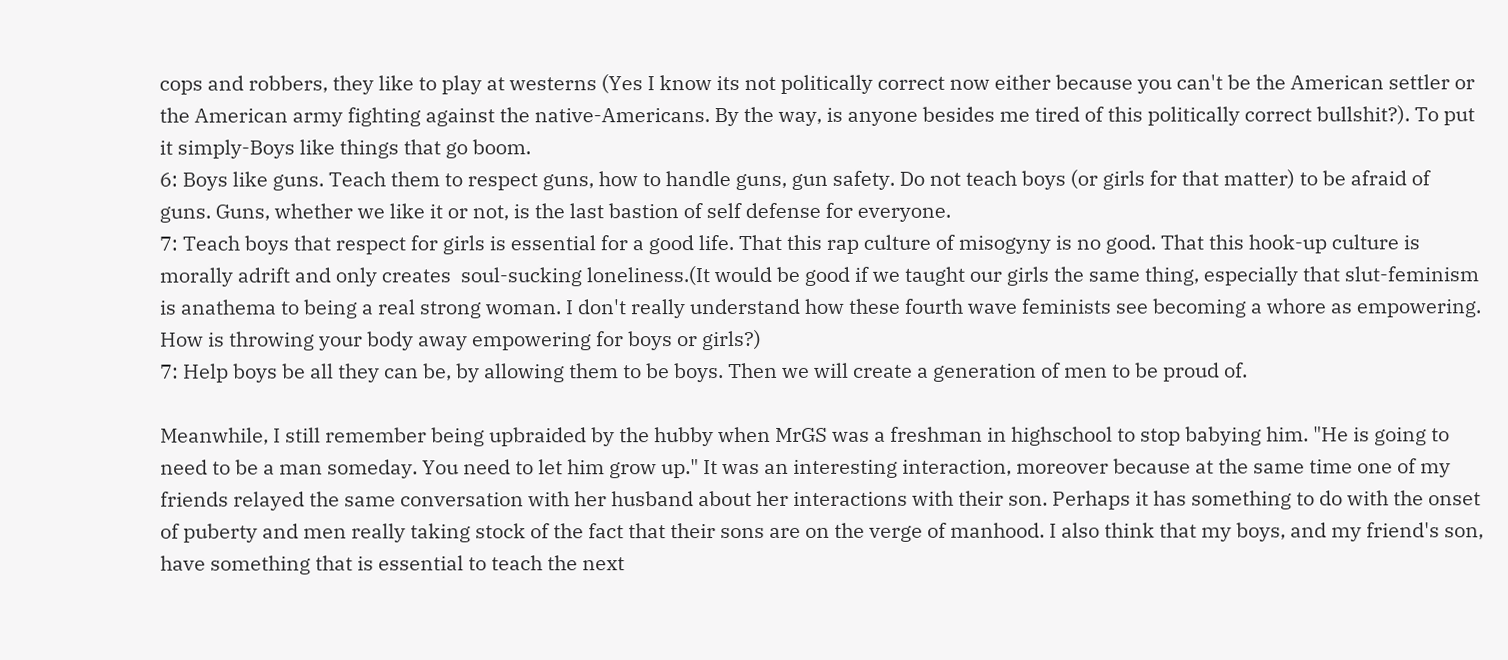cops and robbers, they like to play at westerns (Yes I know its not politically correct now either because you can't be the American settler or the American army fighting against the native-Americans. By the way, is anyone besides me tired of this politically correct bullshit?). To put it simply-Boys like things that go boom.
6: Boys like guns. Teach them to respect guns, how to handle guns, gun safety. Do not teach boys (or girls for that matter) to be afraid of guns. Guns, whether we like it or not, is the last bastion of self defense for everyone.
7: Teach boys that respect for girls is essential for a good life. That this rap culture of misogyny is no good. That this hook-up culture is morally adrift and only creates  soul-sucking loneliness.(It would be good if we taught our girls the same thing, especially that slut-feminism is anathema to being a real strong woman. I don't really understand how these fourth wave feminists see becoming a whore as empowering. How is throwing your body away empowering for boys or girls?)
7: Help boys be all they can be, by allowing them to be boys. Then we will create a generation of men to be proud of.

Meanwhile, I still remember being upbraided by the hubby when MrGS was a freshman in highschool to stop babying him. "He is going to need to be a man someday. You need to let him grow up." It was an interesting interaction, moreover because at the same time one of my friends relayed the same conversation with her husband about her interactions with their son. Perhaps it has something to do with the onset of puberty and men really taking stock of the fact that their sons are on the verge of manhood. I also think that my boys, and my friend's son, have something that is essential to teach the next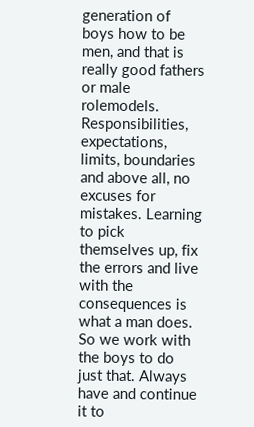generation of boys how to be men, and that is really good fathers or male rolemodels. Responsibilities, expectations, limits, boundaries and above all, no excuses for mistakes. Learning to pick themselves up, fix the errors and live with the consequences is what a man does. So we work with the boys to do just that. Always have and continue it to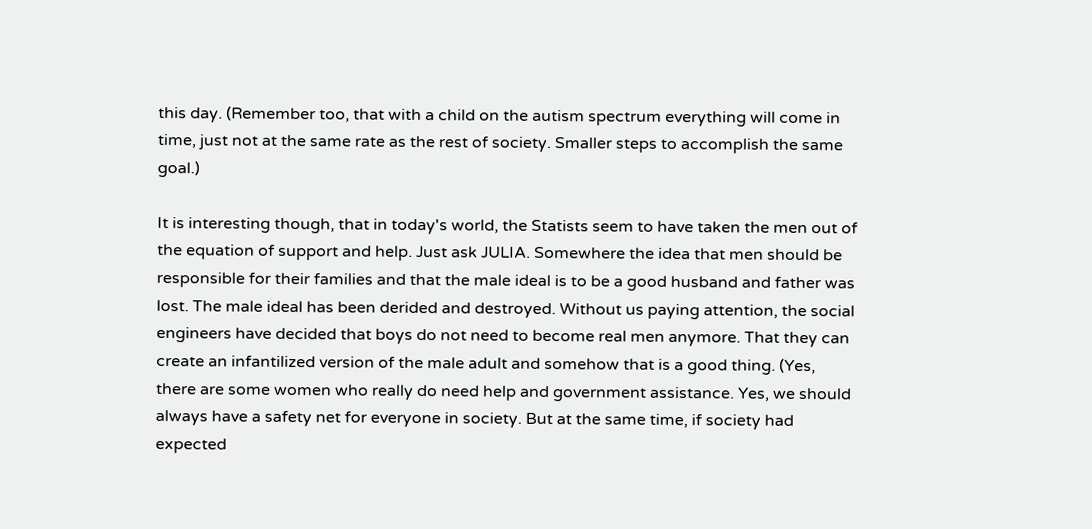this day. (Remember too, that with a child on the autism spectrum everything will come in time, just not at the same rate as the rest of society. Smaller steps to accomplish the same goal.)

It is interesting though, that in today's world, the Statists seem to have taken the men out of the equation of support and help. Just ask JULIA. Somewhere the idea that men should be responsible for their families and that the male ideal is to be a good husband and father was lost. The male ideal has been derided and destroyed. Without us paying attention, the social engineers have decided that boys do not need to become real men anymore. That they can create an infantilized version of the male adult and somehow that is a good thing. (Yes, there are some women who really do need help and government assistance. Yes, we should always have a safety net for everyone in society. But at the same time, if society had expected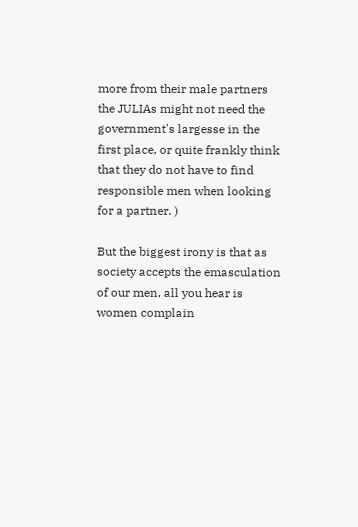more from their male partners the JULIAs might not need the government's largesse in the first place, or quite frankly think that they do not have to find responsible men when looking for a partner. )

But the biggest irony is that as society accepts the emasculation of our men, all you hear is women complain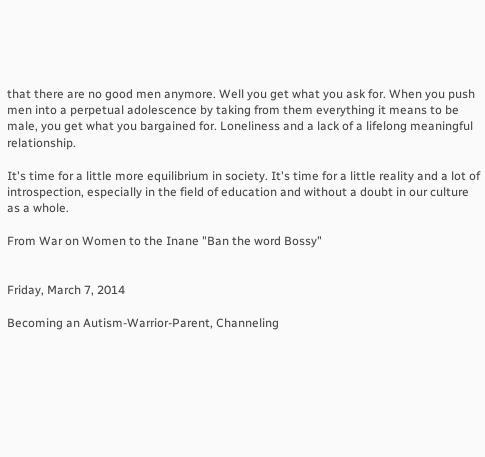that there are no good men anymore. Well you get what you ask for. When you push men into a perpetual adolescence by taking from them everything it means to be male, you get what you bargained for. Loneliness and a lack of a lifelong meaningful relationship.

It's time for a little more equilibrium in society. It's time for a little reality and a lot of introspection, especially in the field of education and without a doubt in our culture as a whole.

From War on Women to the Inane "Ban the word Bossy"


Friday, March 7, 2014

Becoming an Autism-Warrior-Parent, Channeling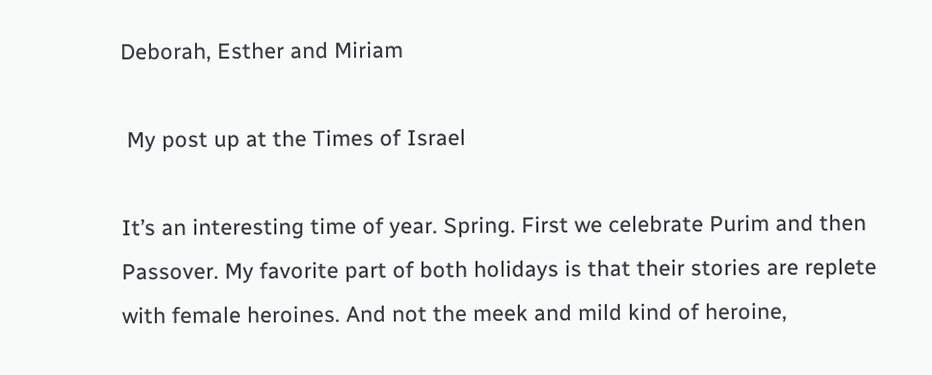Deborah, Esther and Miriam

 My post up at the Times of Israel

It’s an interesting time of year. Spring. First we celebrate Purim and then Passover. My favorite part of both holidays is that their stories are replete with female heroines. And not the meek and mild kind of heroine,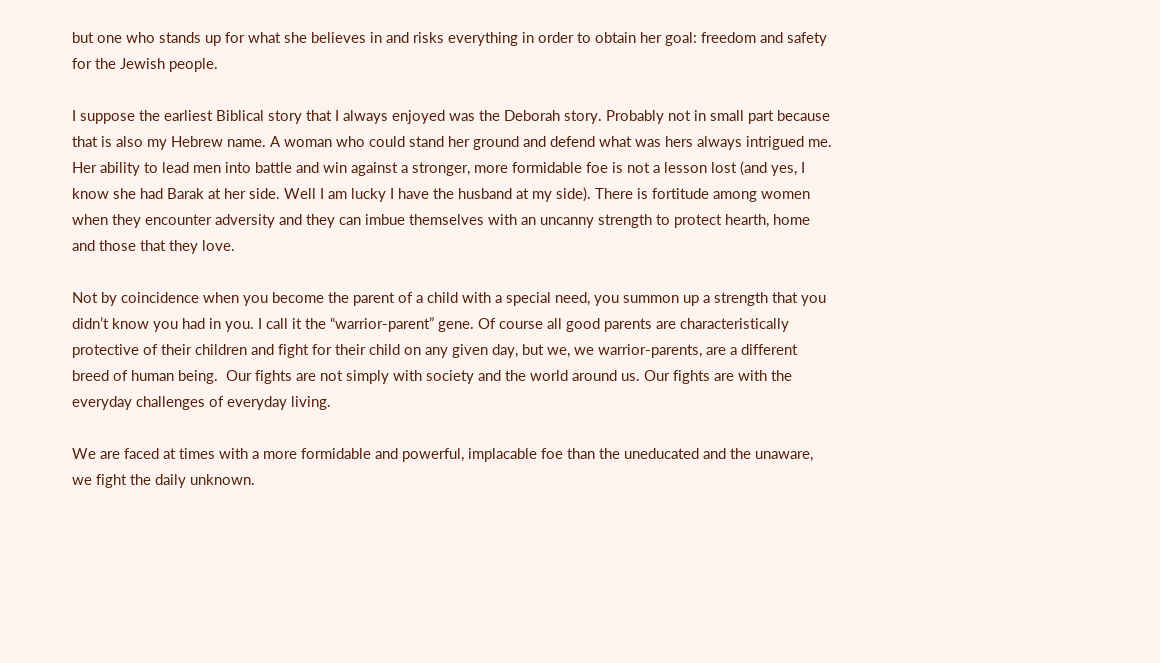but one who stands up for what she believes in and risks everything in order to obtain her goal: freedom and safety for the Jewish people.

I suppose the earliest Biblical story that I always enjoyed was the Deborah story. Probably not in small part because that is also my Hebrew name. A woman who could stand her ground and defend what was hers always intrigued me. Her ability to lead men into battle and win against a stronger, more formidable foe is not a lesson lost (and yes, I know she had Barak at her side. Well I am lucky I have the husband at my side). There is fortitude among women when they encounter adversity and they can imbue themselves with an uncanny strength to protect hearth, home and those that they love.

Not by coincidence when you become the parent of a child with a special need, you summon up a strength that you didn’t know you had in you. I call it the “warrior-parent” gene. Of course all good parents are characteristically protective of their children and fight for their child on any given day, but we, we warrior-parents, are a different breed of human being.  Our fights are not simply with society and the world around us. Our fights are with the everyday challenges of everyday living.

We are faced at times with a more formidable and powerful, implacable foe than the uneducated and the unaware, we fight the daily unknown.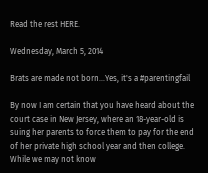Read the rest HERE.

Wednesday, March 5, 2014

Brats are made not born...Yes, it's a #parentingfail

By now I am certain that you have heard about the court case in New Jersey, where an 18-year-old is suing her parents to force them to pay for the end of her private high school year and then college. While we may not know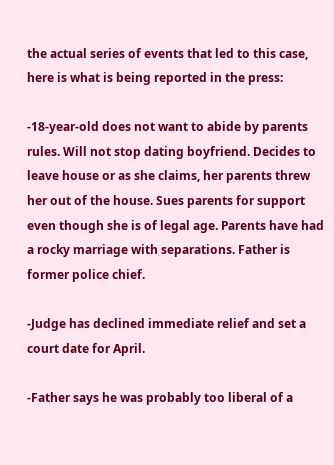the actual series of events that led to this case, here is what is being reported in the press:

-18-year-old does not want to abide by parents rules. Will not stop dating boyfriend. Decides to leave house or as she claims, her parents threw her out of the house. Sues parents for support even though she is of legal age. Parents have had a rocky marriage with separations. Father is former police chief.

-Judge has declined immediate relief and set a court date for April.

-Father says he was probably too liberal of a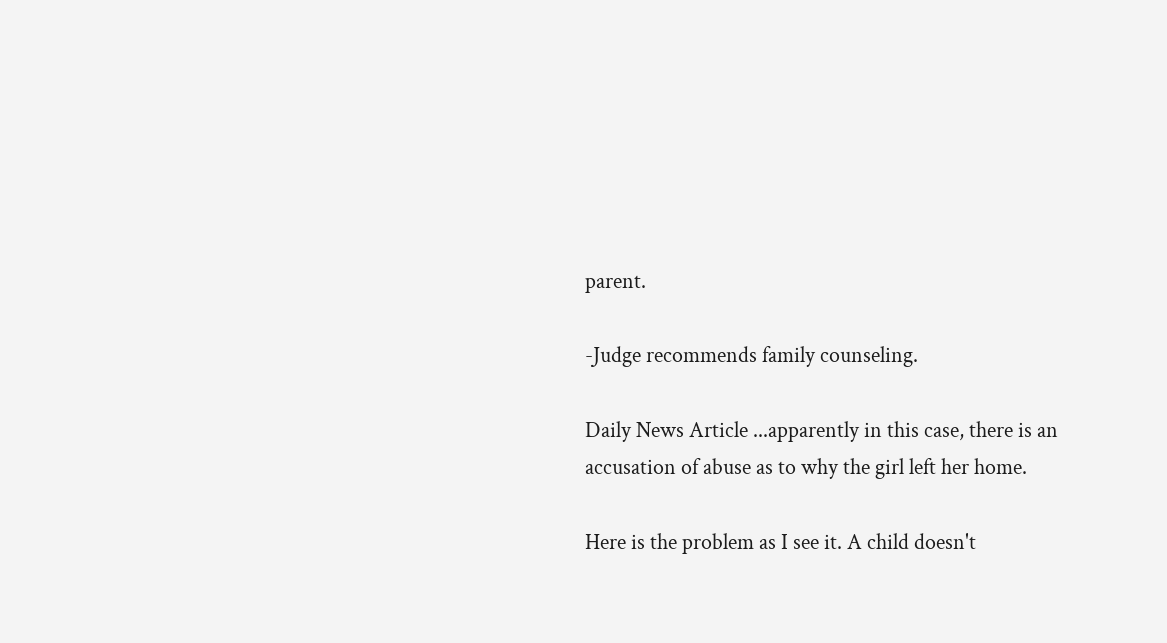parent.

-Judge recommends family counseling.

Daily News Article ...apparently in this case, there is an accusation of abuse as to why the girl left her home.

Here is the problem as I see it. A child doesn't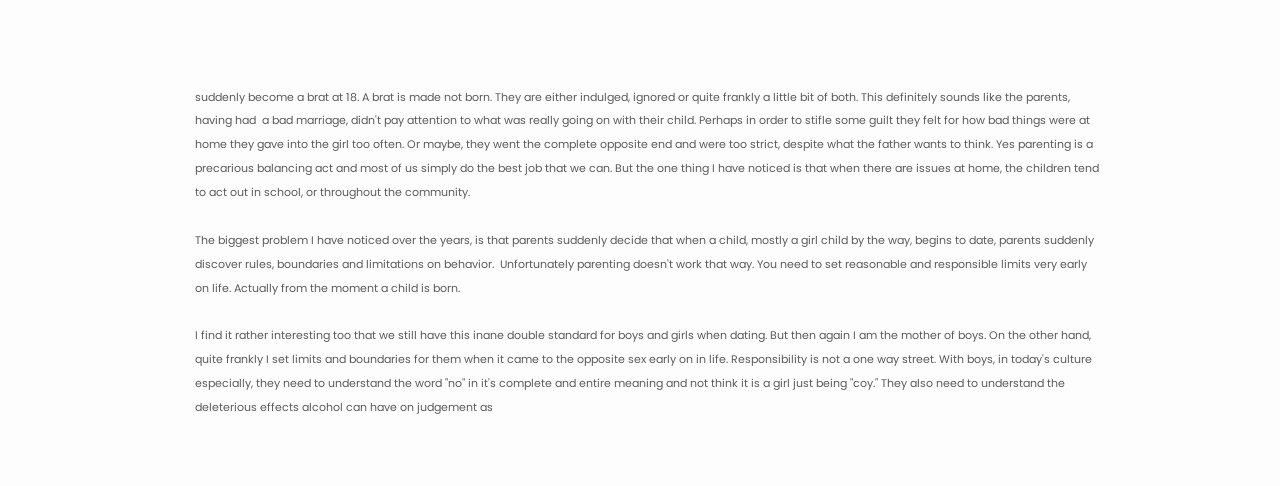suddenly become a brat at 18. A brat is made not born. They are either indulged, ignored or quite frankly a little bit of both. This definitely sounds like the parents, having had  a bad marriage, didn't pay attention to what was really going on with their child. Perhaps in order to stifle some guilt they felt for how bad things were at home they gave into the girl too often. Or maybe, they went the complete opposite end and were too strict, despite what the father wants to think. Yes parenting is a precarious balancing act and most of us simply do the best job that we can. But the one thing I have noticed is that when there are issues at home, the children tend to act out in school, or throughout the community.

The biggest problem I have noticed over the years, is that parents suddenly decide that when a child, mostly a girl child by the way, begins to date, parents suddenly discover rules, boundaries and limitations on behavior.  Unfortunately parenting doesn't work that way. You need to set reasonable and responsible limits very early on life. Actually from the moment a child is born.

I find it rather interesting too that we still have this inane double standard for boys and girls when dating. But then again I am the mother of boys. On the other hand, quite frankly I set limits and boundaries for them when it came to the opposite sex early on in life. Responsibility is not a one way street. With boys, in today's culture especially, they need to understand the word "no" in it's complete and entire meaning and not think it is a girl just being "coy." They also need to understand the deleterious effects alcohol can have on judgement as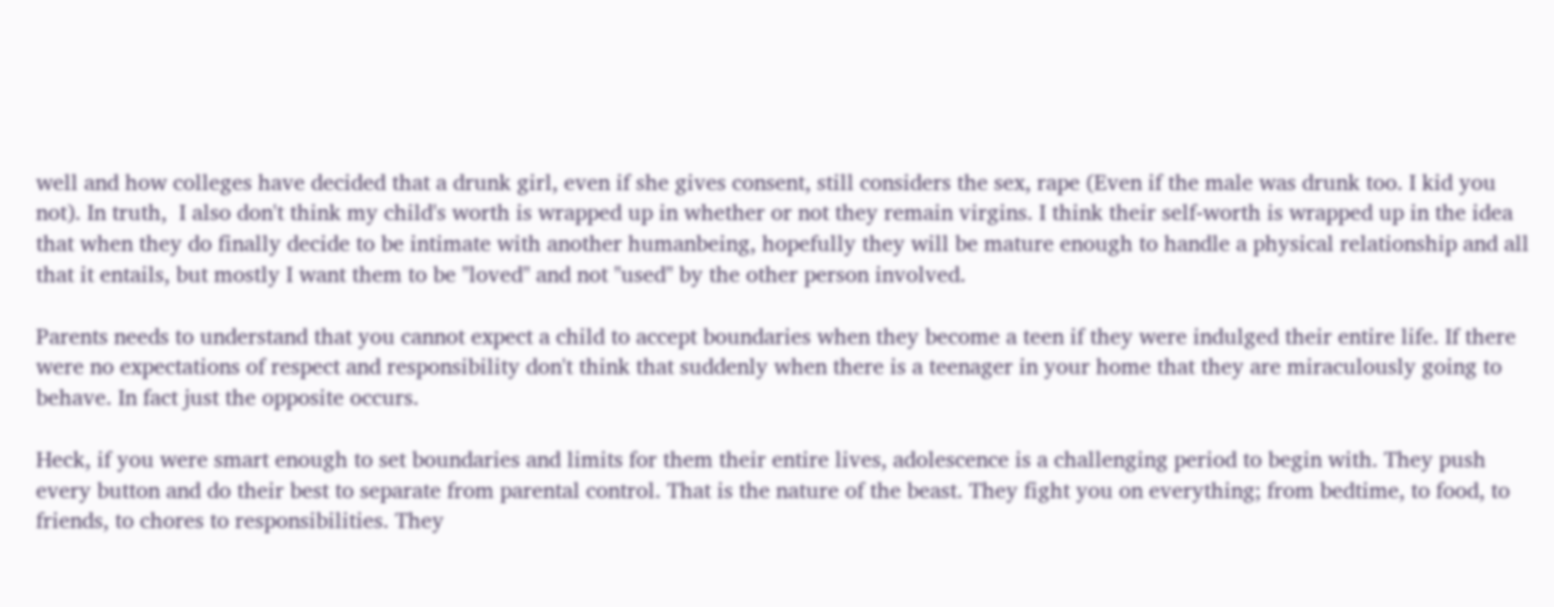well and how colleges have decided that a drunk girl, even if she gives consent, still considers the sex, rape (Even if the male was drunk too. I kid you not). In truth,  I also don't think my child's worth is wrapped up in whether or not they remain virgins. I think their self-worth is wrapped up in the idea that when they do finally decide to be intimate with another humanbeing, hopefully they will be mature enough to handle a physical relationship and all that it entails, but mostly I want them to be "loved" and not "used" by the other person involved.

Parents needs to understand that you cannot expect a child to accept boundaries when they become a teen if they were indulged their entire life. If there were no expectations of respect and responsibility don't think that suddenly when there is a teenager in your home that they are miraculously going to behave. In fact just the opposite occurs.

Heck, if you were smart enough to set boundaries and limits for them their entire lives, adolescence is a challenging period to begin with. They push every button and do their best to separate from parental control. That is the nature of the beast. They fight you on everything; from bedtime, to food, to friends, to chores to responsibilities. They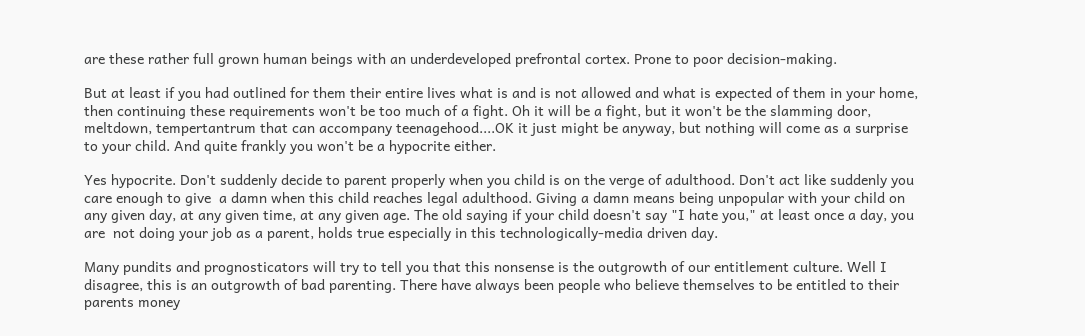are these rather full grown human beings with an underdeveloped prefrontal cortex. Prone to poor decision-making.

But at least if you had outlined for them their entire lives what is and is not allowed and what is expected of them in your home, then continuing these requirements won't be too much of a fight. Oh it will be a fight, but it won't be the slamming door, meltdown, tempertantrum that can accompany teenagehood....OK it just might be anyway, but nothing will come as a surprise to your child. And quite frankly you won't be a hypocrite either.

Yes hypocrite. Don't suddenly decide to parent properly when you child is on the verge of adulthood. Don't act like suddenly you care enough to give  a damn when this child reaches legal adulthood. Giving a damn means being unpopular with your child on any given day, at any given time, at any given age. The old saying if your child doesn't say "I hate you," at least once a day, you are  not doing your job as a parent, holds true especially in this technologically-media driven day.

Many pundits and prognosticators will try to tell you that this nonsense is the outgrowth of our entitlement culture. Well I disagree, this is an outgrowth of bad parenting. There have always been people who believe themselves to be entitled to their parents money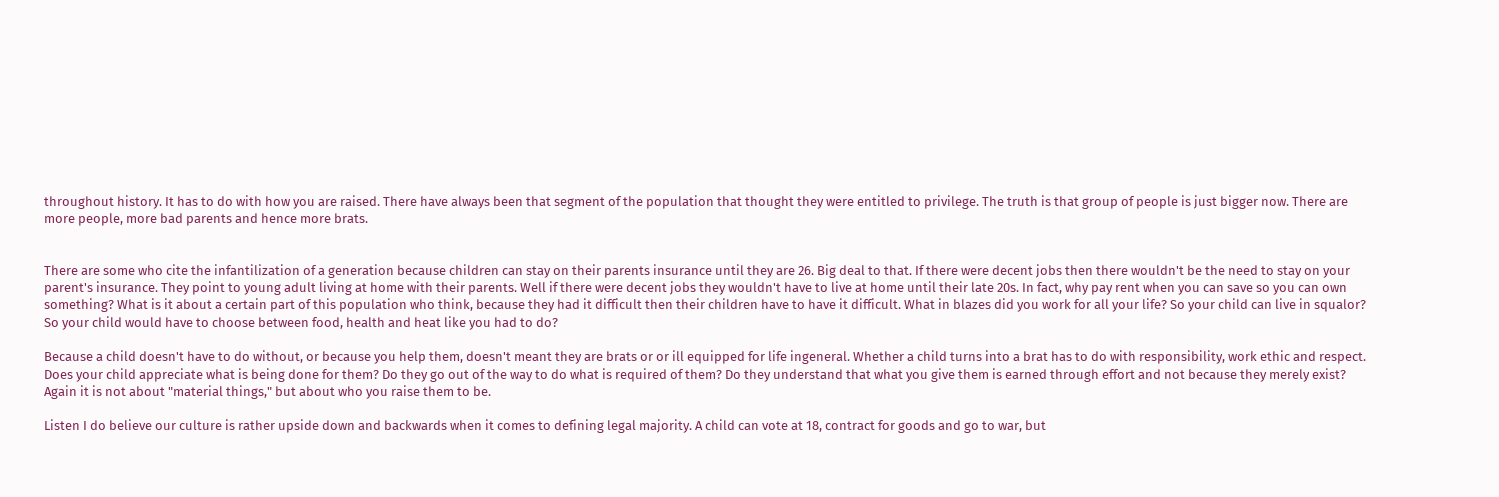throughout history. It has to do with how you are raised. There have always been that segment of the population that thought they were entitled to privilege. The truth is that group of people is just bigger now. There are more people, more bad parents and hence more brats.


There are some who cite the infantilization of a generation because children can stay on their parents insurance until they are 26. Big deal to that. If there were decent jobs then there wouldn't be the need to stay on your parent's insurance. They point to young adult living at home with their parents. Well if there were decent jobs they wouldn't have to live at home until their late 20s. In fact, why pay rent when you can save so you can own something? What is it about a certain part of this population who think, because they had it difficult then their children have to have it difficult. What in blazes did you work for all your life? So your child can live in squalor? So your child would have to choose between food, health and heat like you had to do?

Because a child doesn't have to do without, or because you help them, doesn't meant they are brats or or ill equipped for life ingeneral. Whether a child turns into a brat has to do with responsibility, work ethic and respect. Does your child appreciate what is being done for them? Do they go out of the way to do what is required of them? Do they understand that what you give them is earned through effort and not because they merely exist? Again it is not about "material things," but about who you raise them to be.

Listen I do believe our culture is rather upside down and backwards when it comes to defining legal majority. A child can vote at 18, contract for goods and go to war, but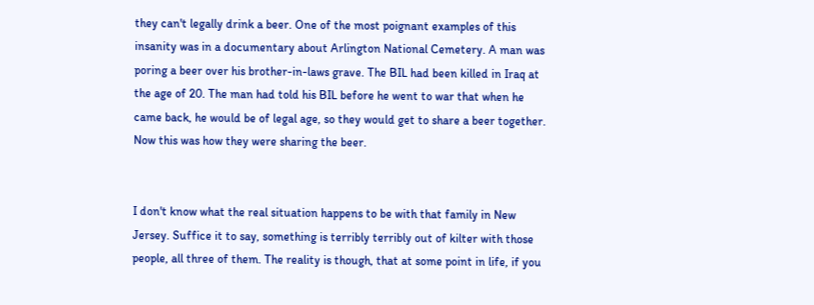they can't legally drink a beer. One of the most poignant examples of this insanity was in a documentary about Arlington National Cemetery. A man was poring a beer over his brother-in-laws grave. The BIL had been killed in Iraq at the age of 20. The man had told his BIL before he went to war that when he came back, he would be of legal age, so they would get to share a beer together. Now this was how they were sharing the beer.


I don't know what the real situation happens to be with that family in New Jersey. Suffice it to say, something is terribly terribly out of kilter with those people, all three of them. The reality is though, that at some point in life, if you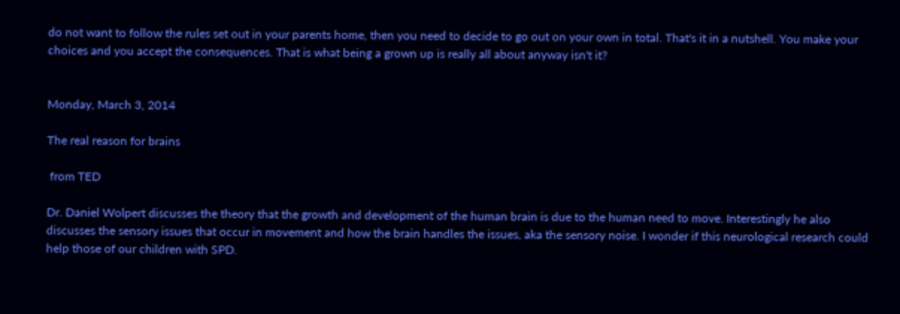do not want to follow the rules set out in your parents home, then you need to decide to go out on your own in total. That's it in a nutshell. You make your choices and you accept the consequences. That is what being a grown up is really all about anyway isn't it?


Monday, March 3, 2014

The real reason for brains

 from TED

Dr. Daniel Wolpert discusses the theory that the growth and development of the human brain is due to the human need to move. Interestingly he also discusses the sensory issues that occur in movement and how the brain handles the issues, aka the sensory noise. I wonder if this neurological research could help those of our children with SPD.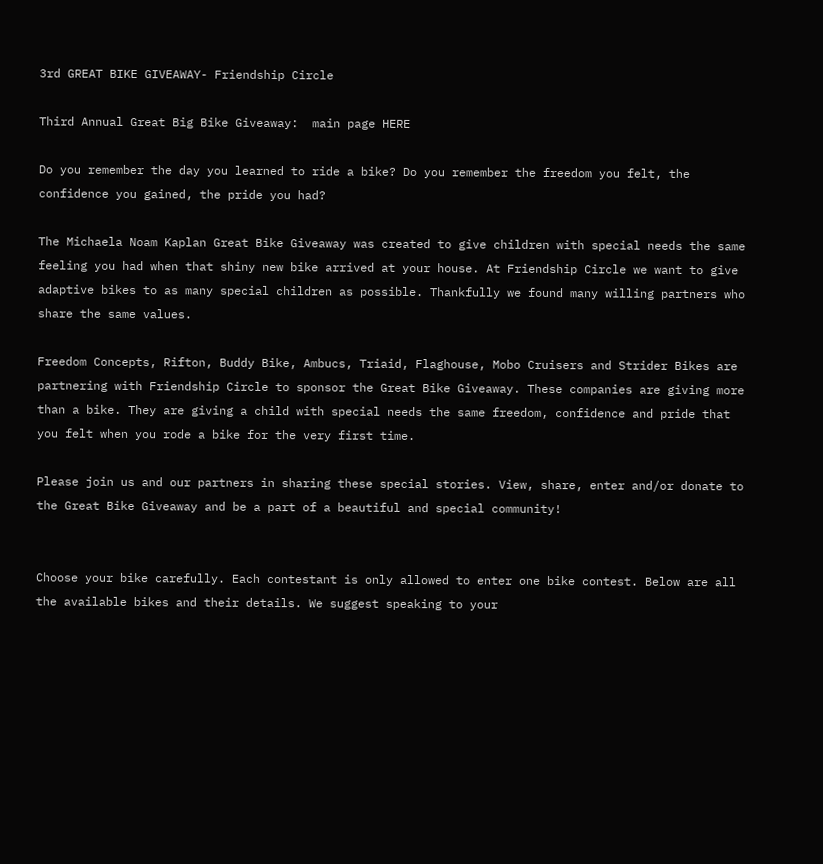3rd GREAT BIKE GIVEAWAY- Friendship Circle

Third Annual Great Big Bike Giveaway:  main page HERE

Do you remember the day you learned to ride a bike? Do you remember the freedom you felt, the confidence you gained, the pride you had?

The Michaela Noam Kaplan Great Bike Giveaway was created to give children with special needs the same feeling you had when that shiny new bike arrived at your house. At Friendship Circle we want to give adaptive bikes to as many special children as possible. Thankfully we found many willing partners who share the same values.

Freedom Concepts, Rifton, Buddy Bike, Ambucs, Triaid, Flaghouse, Mobo Cruisers and Strider Bikes are partnering with Friendship Circle to sponsor the Great Bike Giveaway. These companies are giving more than a bike. They are giving a child with special needs the same freedom, confidence and pride that you felt when you rode a bike for the very first time.

Please join us and our partners in sharing these special stories. View, share, enter and/or donate to the Great Bike Giveaway and be a part of a beautiful and special community!


Choose your bike carefully. Each contestant is only allowed to enter one bike contest. Below are all the available bikes and their details. We suggest speaking to your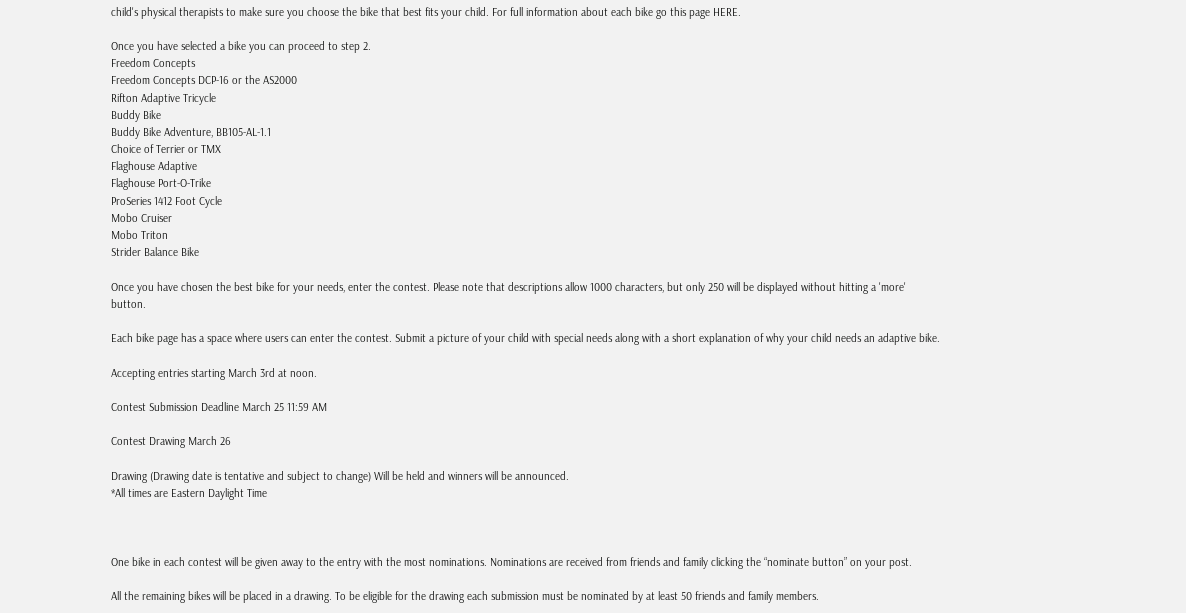child's physical therapists to make sure you choose the bike that best fits your child. For full information about each bike go this page HERE.

Once you have selected a bike you can proceed to step 2.
Freedom Concepts
Freedom Concepts DCP-16 or the AS2000
Rifton Adaptive Tricycle
Buddy Bike
Buddy Bike Adventure, BB105-AL-1.1
Choice of Terrier or TMX
Flaghouse Adaptive
Flaghouse Port-O-Trike
ProSeries 1412 Foot Cycle
Mobo Cruiser
Mobo Triton
Strider Balance Bike

Once you have chosen the best bike for your needs, enter the contest. Please note that descriptions allow 1000 characters, but only 250 will be displayed without hitting a 'more' button.

Each bike page has a space where users can enter the contest. Submit a picture of your child with special needs along with a short explanation of why your child needs an adaptive bike.

Accepting entries starting March 3rd at noon.

Contest Submission Deadline March 25 11:59 AM

Contest Drawing March 26

Drawing (Drawing date is tentative and subject to change) Will be held and winners will be announced.
*All times are Eastern Daylight Time



One bike in each contest will be given away to the entry with the most nominations. Nominations are received from friends and family clicking the “nominate button” on your post.

All the remaining bikes will be placed in a drawing. To be eligible for the drawing each submission must be nominated by at least 50 friends and family members.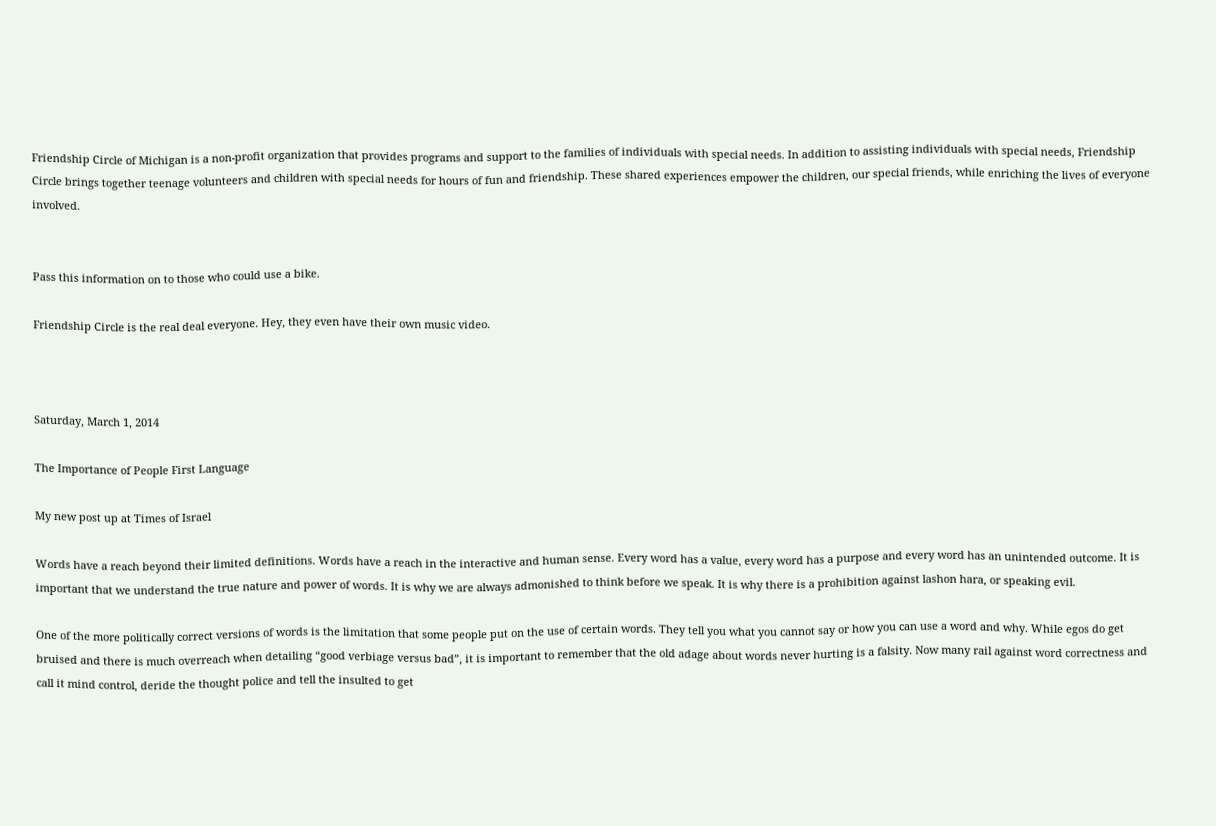Friendship Circle of Michigan is a non-profit organization that provides programs and support to the families of individuals with special needs. In addition to assisting individuals with special needs, Friendship Circle brings together teenage volunteers and children with special needs for hours of fun and friendship. These shared experiences empower the children, our special friends, while enriching the lives of everyone involved.


Pass this information on to those who could use a bike.

Friendship Circle is the real deal everyone. Hey, they even have their own music video.



Saturday, March 1, 2014

The Importance of People First Language

My new post up at Times of Israel

Words have a reach beyond their limited definitions. Words have a reach in the interactive and human sense. Every word has a value, every word has a purpose and every word has an unintended outcome. It is important that we understand the true nature and power of words. It is why we are always admonished to think before we speak. It is why there is a prohibition against lashon hara, or speaking evil.

One of the more politically correct versions of words is the limitation that some people put on the use of certain words. They tell you what you cannot say or how you can use a word and why. While egos do get bruised and there is much overreach when detailing “good verbiage versus bad”, it is important to remember that the old adage about words never hurting is a falsity. Now many rail against word correctness and call it mind control, deride the thought police and tell the insulted to get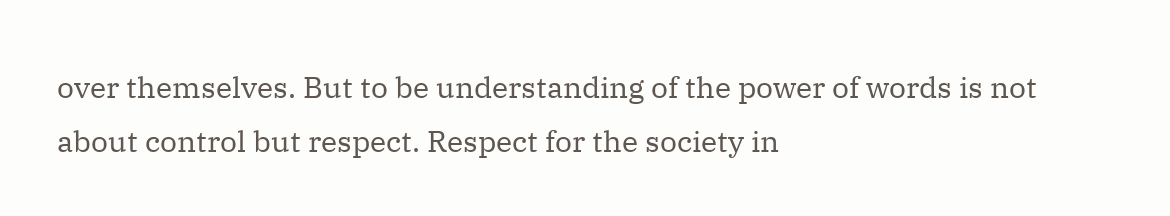over themselves. But to be understanding of the power of words is not about control but respect. Respect for the society in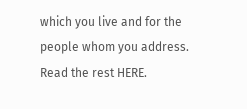which you live and for the people whom you address.
Read the rest HERE.